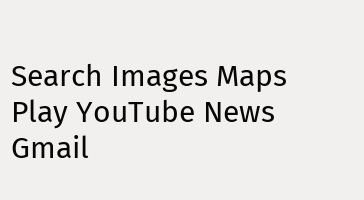Search Images Maps Play YouTube News Gmail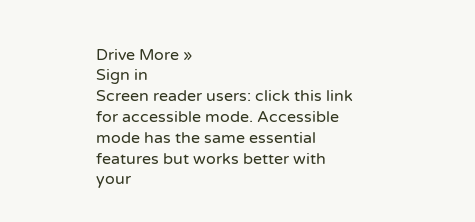Drive More »
Sign in
Screen reader users: click this link for accessible mode. Accessible mode has the same essential features but works better with your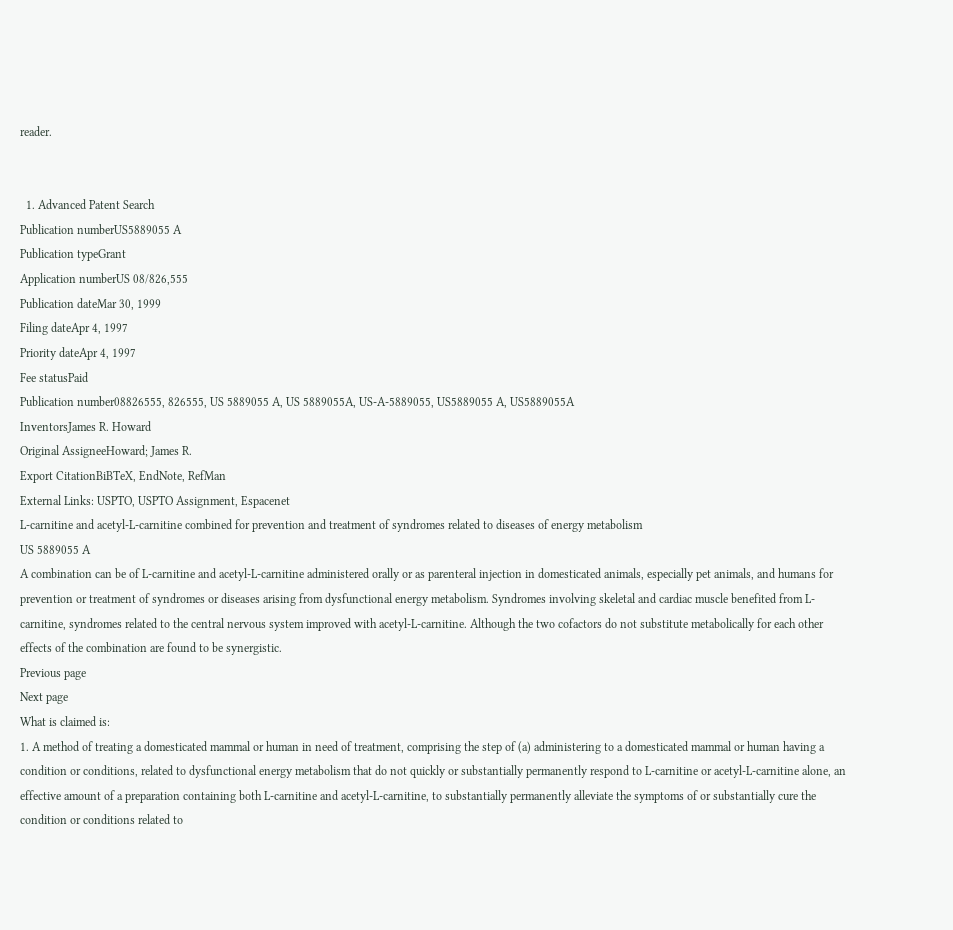reader.


  1. Advanced Patent Search
Publication numberUS5889055 A
Publication typeGrant
Application numberUS 08/826,555
Publication dateMar 30, 1999
Filing dateApr 4, 1997
Priority dateApr 4, 1997
Fee statusPaid
Publication number08826555, 826555, US 5889055 A, US 5889055A, US-A-5889055, US5889055 A, US5889055A
InventorsJames R. Howard
Original AssigneeHoward; James R.
Export CitationBiBTeX, EndNote, RefMan
External Links: USPTO, USPTO Assignment, Espacenet
L-carnitine and acetyl-L-carnitine combined for prevention and treatment of syndromes related to diseases of energy metabolism
US 5889055 A
A combination can be of L-carnitine and acetyl-L-carnitine administered orally or as parenteral injection in domesticated animals, especially pet animals, and humans for prevention or treatment of syndromes or diseases arising from dysfunctional energy metabolism. Syndromes involving skeletal and cardiac muscle benefited from L-carnitine, syndromes related to the central nervous system improved with acetyl-L-carnitine. Although the two cofactors do not substitute metabolically for each other effects of the combination are found to be synergistic.
Previous page
Next page
What is claimed is:
1. A method of treating a domesticated mammal or human in need of treatment, comprising the step of (a) administering to a domesticated mammal or human having a condition or conditions, related to dysfunctional energy metabolism that do not quickly or substantially permanently respond to L-carnitine or acetyl-L-carnitine alone, an effective amount of a preparation containing both L-carnitine and acetyl-L-carnitine, to substantially permanently alleviate the symptoms of or substantially cure the condition or conditions related to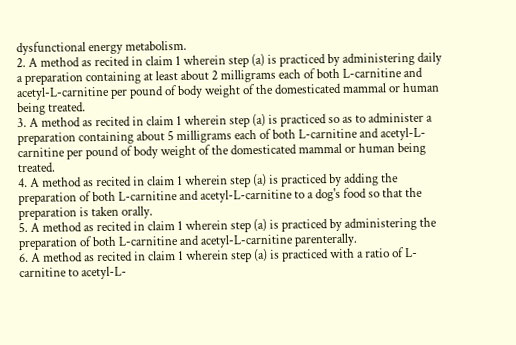dysfunctional energy metabolism.
2. A method as recited in claim 1 wherein step (a) is practiced by administering daily a preparation containing at least about 2 milligrams each of both L-carnitine and acetyl-L-carnitine per pound of body weight of the domesticated mammal or human being treated.
3. A method as recited in claim 1 wherein step (a) is practiced so as to administer a preparation containing about 5 milligrams each of both L-carnitine and acetyl-L-carnitine per pound of body weight of the domesticated mammal or human being treated.
4. A method as recited in claim 1 wherein step (a) is practiced by adding the preparation of both L-carnitine and acetyl-L-carnitine to a dog's food so that the preparation is taken orally.
5. A method as recited in claim 1 wherein step (a) is practiced by administering the preparation of both L-carnitine and acetyl-L-carnitine parenterally.
6. A method as recited in claim 1 wherein step (a) is practiced with a ratio of L-carnitine to acetyl-L-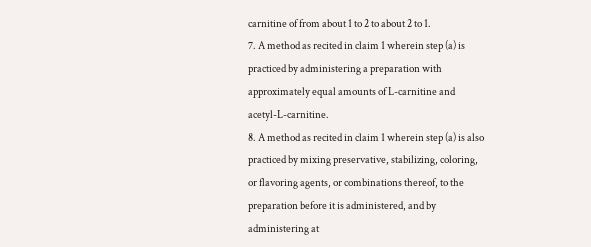carnitine of from about 1 to 2 to about 2 to 1.
7. A method as recited in claim 1 wherein step (a) is practiced by administering a preparation with approximately equal amounts of L-carnitine and acetyl-L-carnitine.
8. A method as recited in claim 1 wherein step (a) is also practiced by mixing preservative, stabilizing, coloring, or flavoring agents, or combinations thereof, to the preparation before it is administered, and by administering at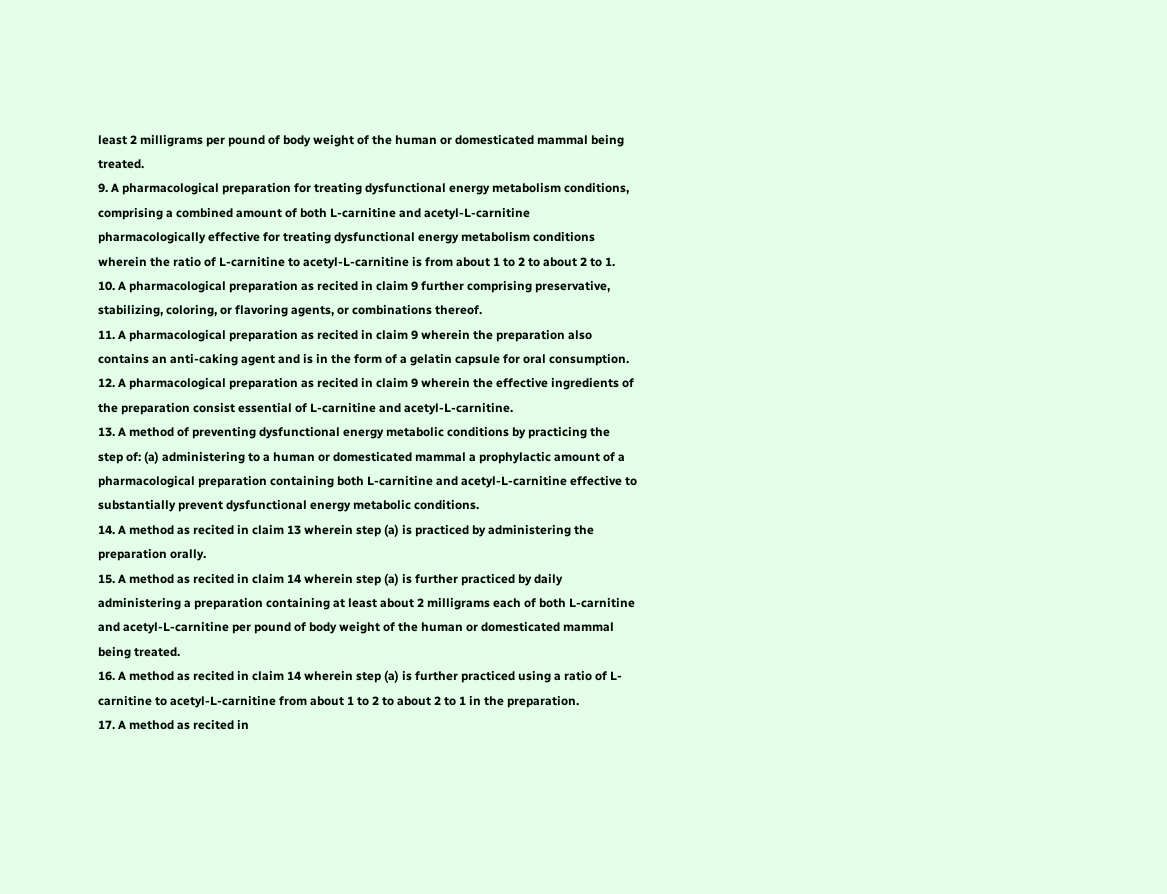least 2 milligrams per pound of body weight of the human or domesticated mammal being treated.
9. A pharmacological preparation for treating dysfunctional energy metabolism conditions, comprising a combined amount of both L-carnitine and acetyl-L-carnitine pharmacologically effective for treating dysfunctional energy metabolism conditions wherein the ratio of L-carnitine to acetyl-L-carnitine is from about 1 to 2 to about 2 to 1.
10. A pharmacological preparation as recited in claim 9 further comprising preservative, stabilizing, coloring, or flavoring agents, or combinations thereof.
11. A pharmacological preparation as recited in claim 9 wherein the preparation also contains an anti-caking agent and is in the form of a gelatin capsule for oral consumption.
12. A pharmacological preparation as recited in claim 9 wherein the effective ingredients of the preparation consist essential of L-carnitine and acetyl-L-carnitine.
13. A method of preventing dysfunctional energy metabolic conditions by practicing the step of: (a) administering to a human or domesticated mammal a prophylactic amount of a pharmacological preparation containing both L-carnitine and acetyl-L-carnitine effective to substantially prevent dysfunctional energy metabolic conditions.
14. A method as recited in claim 13 wherein step (a) is practiced by administering the preparation orally.
15. A method as recited in claim 14 wherein step (a) is further practiced by daily administering a preparation containing at least about 2 milligrams each of both L-carnitine and acetyl-L-carnitine per pound of body weight of the human or domesticated mammal being treated.
16. A method as recited in claim 14 wherein step (a) is further practiced using a ratio of L-carnitine to acetyl-L-carnitine from about 1 to 2 to about 2 to 1 in the preparation.
17. A method as recited in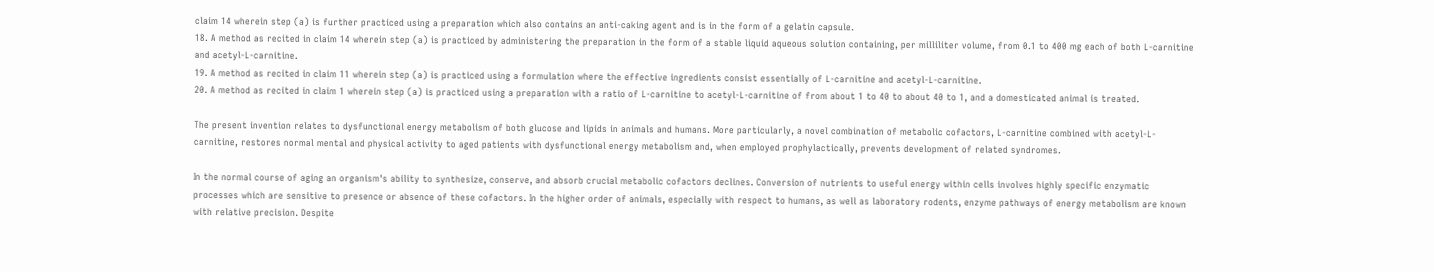claim 14 wherein step (a) is further practiced using a preparation which also contains an anti-caking agent and is in the form of a gelatin capsule.
18. A method as recited in claim 14 wherein step (a) is practiced by administering the preparation in the form of a stable liquid aqueous solution containing, per milliliter volume, from 0.1 to 400 mg each of both L-carnitine and acetyl-L-carnitine.
19. A method as recited in claim 11 wherein step (a) is practiced using a formulation where the effective ingredients consist essentially of L-carnitine and acetyl-L-carnitine.
20. A method as recited in claim 1 wherein step (a) is practiced using a preparation with a ratio of L-carnitine to acetyl-L-carnitine of from about 1 to 40 to about 40 to 1, and a domesticated animal is treated.

The present invention relates to dysfunctional energy metabolism of both glucose and lipids in animals and humans. More particularly, a novel combination of metabolic cofactors, L-carnitine combined with acetyl-L-carnitine, restores normal mental and physical activity to aged patients with dysfunctional energy metabolism and, when employed prophylactically, prevents development of related syndromes.

In the normal course of aging an organism's ability to synthesize, conserve, and absorb crucial metabolic cofactors declines. Conversion of nutrients to useful energy within cells involves highly specific enzymatic processes which are sensitive to presence or absence of these cofactors. In the higher order of animals, especially with respect to humans, as well as laboratory rodents, enzyme pathways of energy metabolism are known with relative precision. Despite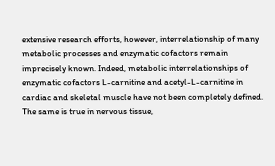extensive research efforts, however, interrelationship of many metabolic processes and enzymatic cofactors remain imprecisely known. Indeed, metabolic interrelationships of enzymatic cofactors L-carnitine and acetyl-L-carnitine in cardiac and skeletal muscle have not been completely defined. The same is true in nervous tissue,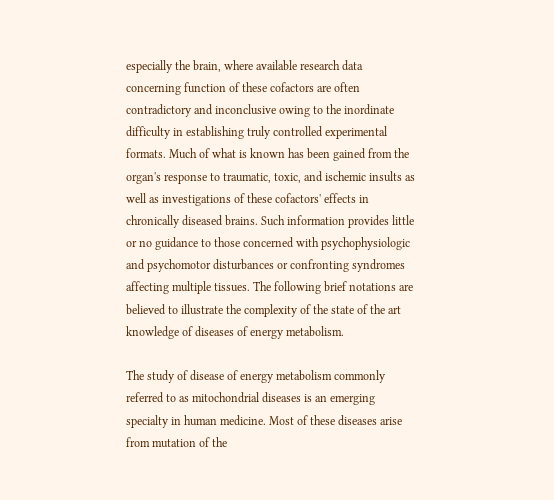especially the brain, where available research data concerning function of these cofactors are often contradictory and inconclusive owing to the inordinate difficulty in establishing truly controlled experimental formats. Much of what is known has been gained from the organ's response to traumatic, toxic, and ischemic insults as well as investigations of these cofactors' effects in chronically diseased brains. Such information provides little or no guidance to those concerned with psychophysiologic and psychomotor disturbances or confronting syndromes affecting multiple tissues. The following brief notations are believed to illustrate the complexity of the state of the art knowledge of diseases of energy metabolism.

The study of disease of energy metabolism commonly referred to as mitochondrial diseases is an emerging specialty in human medicine. Most of these diseases arise from mutation of the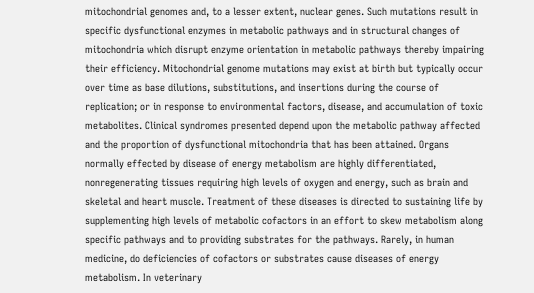mitochondrial genomes and, to a lesser extent, nuclear genes. Such mutations result in specific dysfunctional enzymes in metabolic pathways and in structural changes of mitochondria which disrupt enzyme orientation in metabolic pathways thereby impairing their efficiency. Mitochondrial genome mutations may exist at birth but typically occur over time as base dilutions, substitutions, and insertions during the course of replication; or in response to environmental factors, disease, and accumulation of toxic metabolites. Clinical syndromes presented depend upon the metabolic pathway affected and the proportion of dysfunctional mitochondria that has been attained. Organs normally effected by disease of energy metabolism are highly differentiated, nonregenerating tissues requiring high levels of oxygen and energy, such as brain and skeletal and heart muscle. Treatment of these diseases is directed to sustaining life by supplementing high levels of metabolic cofactors in an effort to skew metabolism along specific pathways and to providing substrates for the pathways. Rarely, in human medicine, do deficiencies of cofactors or substrates cause diseases of energy metabolism. In veterinary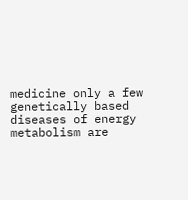medicine only a few genetically based diseases of energy metabolism are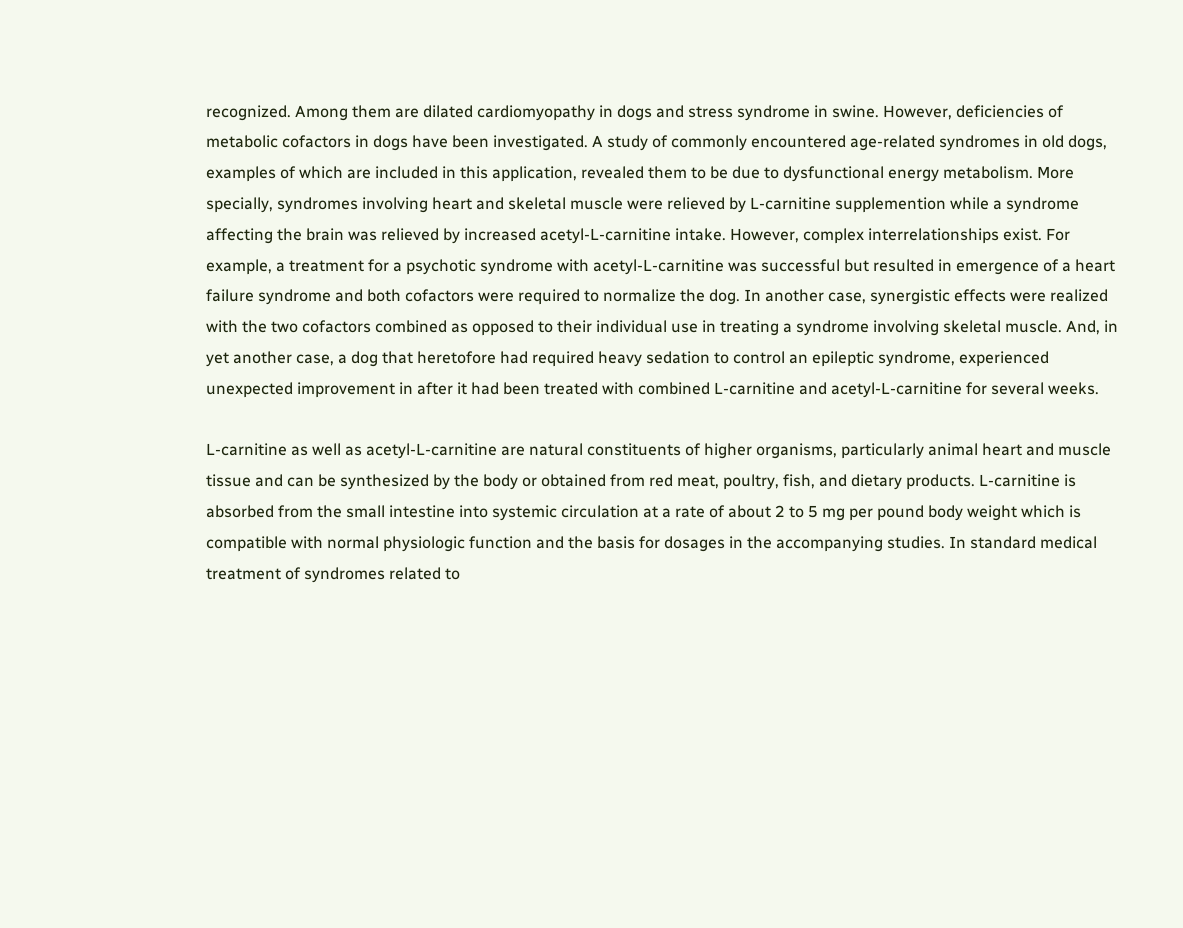recognized. Among them are dilated cardiomyopathy in dogs and stress syndrome in swine. However, deficiencies of metabolic cofactors in dogs have been investigated. A study of commonly encountered age-related syndromes in old dogs, examples of which are included in this application, revealed them to be due to dysfunctional energy metabolism. More specially, syndromes involving heart and skeletal muscle were relieved by L-carnitine supplemention while a syndrome affecting the brain was relieved by increased acetyl-L-carnitine intake. However, complex interrelationships exist. For example, a treatment for a psychotic syndrome with acetyl-L-carnitine was successful but resulted in emergence of a heart failure syndrome and both cofactors were required to normalize the dog. In another case, synergistic effects were realized with the two cofactors combined as opposed to their individual use in treating a syndrome involving skeletal muscle. And, in yet another case, a dog that heretofore had required heavy sedation to control an epileptic syndrome, experienced unexpected improvement in after it had been treated with combined L-carnitine and acetyl-L-carnitine for several weeks.

L-carnitine as well as acetyl-L-carnitine are natural constituents of higher organisms, particularly animal heart and muscle tissue and can be synthesized by the body or obtained from red meat, poultry, fish, and dietary products. L-carnitine is absorbed from the small intestine into systemic circulation at a rate of about 2 to 5 mg per pound body weight which is compatible with normal physiologic function and the basis for dosages in the accompanying studies. In standard medical treatment of syndromes related to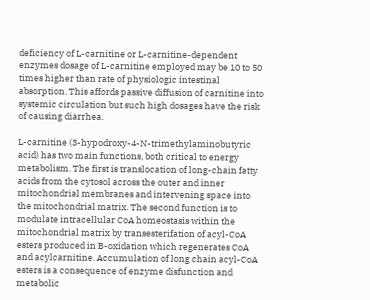deficiency of L-carnitine or L-carnitine-dependent enzymes dosage of L-carnitine employed may be 10 to 50 times higher than rate of physiologic intestinal absorption. This affords passive diffusion of carnitine into systemic circulation but such high dosages have the risk of causing diarrhea.

L-carnitine (3-hypodroxy-4-N-trimethylaminobutyric acid) has two main functions, both critical to energy metabolism. The first is translocation of long-chain fatty acids from the cytosol across the outer and inner mitochondrial membranes and intervening space into the mitochondrial matrix. The second function is to modulate intracellular CoA homeostasis within the mitochondrial matrix by transesterifation of acyl-CoA esters produced in B-oxidation which regenerates CoA and acylcarnitine. Accumulation of long chain acyl-CoA esters is a consequence of enzyme disfunction and metabolic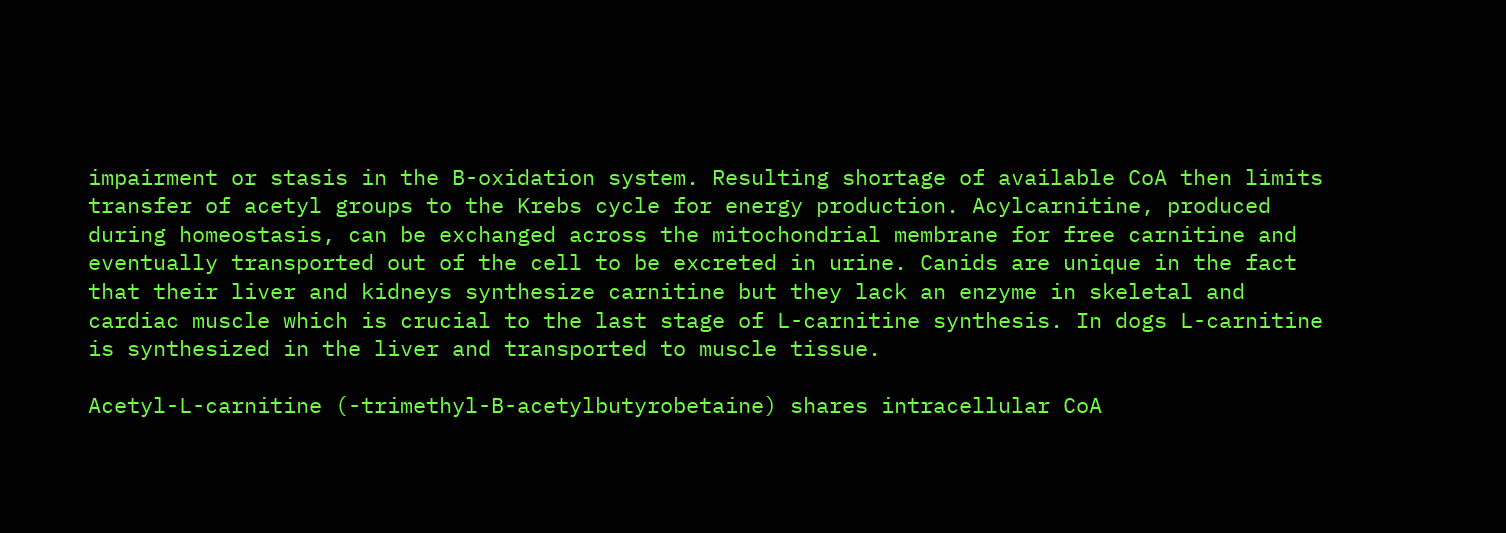impairment or stasis in the B-oxidation system. Resulting shortage of available CoA then limits transfer of acetyl groups to the Krebs cycle for energy production. Acylcarnitine, produced during homeostasis, can be exchanged across the mitochondrial membrane for free carnitine and eventually transported out of the cell to be excreted in urine. Canids are unique in the fact that their liver and kidneys synthesize carnitine but they lack an enzyme in skeletal and cardiac muscle which is crucial to the last stage of L-carnitine synthesis. In dogs L-carnitine is synthesized in the liver and transported to muscle tissue.

Acetyl-L-carnitine (-trimethyl-B-acetylbutyrobetaine) shares intracellular CoA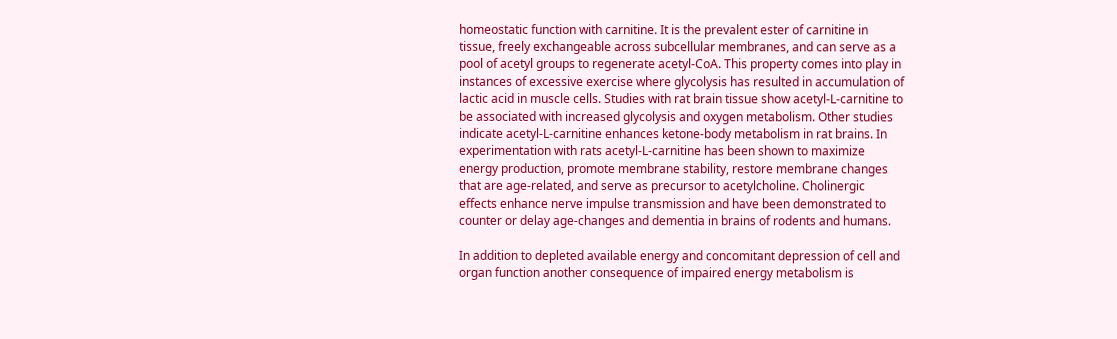homeostatic function with carnitine. It is the prevalent ester of carnitine in tissue, freely exchangeable across subcellular membranes, and can serve as a pool of acetyl groups to regenerate acetyl-CoA. This property comes into play in instances of excessive exercise where glycolysis has resulted in accumulation of lactic acid in muscle cells. Studies with rat brain tissue show acetyl-L-carnitine to be associated with increased glycolysis and oxygen metabolism. Other studies indicate acetyl-L-carnitine enhances ketone-body metabolism in rat brains. In experimentation with rats acetyl-L-carnitine has been shown to maximize energy production, promote membrane stability, restore membrane changes that are age-related, and serve as precursor to acetylcholine. Cholinergic effects enhance nerve impulse transmission and have been demonstrated to counter or delay age-changes and dementia in brains of rodents and humans.

In addition to depleted available energy and concomitant depression of cell and organ function another consequence of impaired energy metabolism is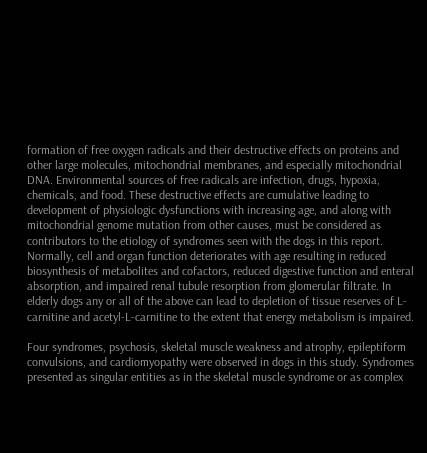formation of free oxygen radicals and their destructive effects on proteins and other large molecules, mitochondrial membranes, and especially mitochondrial DNA. Environmental sources of free radicals are infection, drugs, hypoxia, chemicals, and food. These destructive effects are cumulative leading to development of physiologic dysfunctions with increasing age, and along with mitochondrial genome mutation from other causes, must be considered as contributors to the etiology of syndromes seen with the dogs in this report. Normally, cell and organ function deteriorates with age resulting in reduced biosynthesis of metabolites and cofactors, reduced digestive function and enteral absorption, and impaired renal tubule resorption from glomerular filtrate. In elderly dogs any or all of the above can lead to depletion of tissue reserves of L-carnitine and acetyl-L-carnitine to the extent that energy metabolism is impaired.

Four syndromes, psychosis, skeletal muscle weakness and atrophy, epileptiform convulsions, and cardiomyopathy were observed in dogs in this study. Syndromes presented as singular entities as in the skeletal muscle syndrome or as complex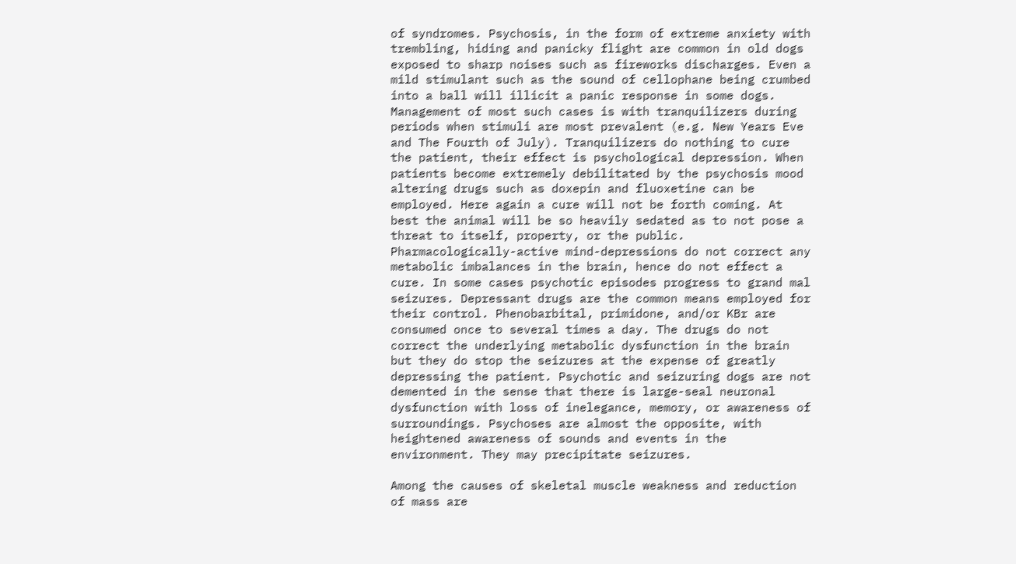of syndromes. Psychosis, in the form of extreme anxiety with trembling, hiding and panicky flight are common in old dogs exposed to sharp noises such as fireworks discharges. Even a mild stimulant such as the sound of cellophane being crumbed into a ball will illicit a panic response in some dogs. Management of most such cases is with tranquilizers during periods when stimuli are most prevalent (e.g. New Years Eve and The Fourth of July). Tranquilizers do nothing to cure the patient, their effect is psychological depression. When patients become extremely debilitated by the psychosis mood altering drugs such as doxepin and fluoxetine can be employed. Here again a cure will not be forth coming. At best the animal will be so heavily sedated as to not pose a threat to itself, property, or the public. Pharmacologically-active mind-depressions do not correct any metabolic imbalances in the brain, hence do not effect a cure. In some cases psychotic episodes progress to grand mal seizures. Depressant drugs are the common means employed for their control. Phenobarbital, primidone, and/or KBr are consumed once to several times a day. The drugs do not correct the underlying metabolic dysfunction in the brain but they do stop the seizures at the expense of greatly depressing the patient. Psychotic and seizuring dogs are not demented in the sense that there is large-seal neuronal dysfunction with loss of inelegance, memory, or awareness of surroundings. Psychoses are almost the opposite, with heightened awareness of sounds and events in the environment. They may precipitate seizures.

Among the causes of skeletal muscle weakness and reduction of mass are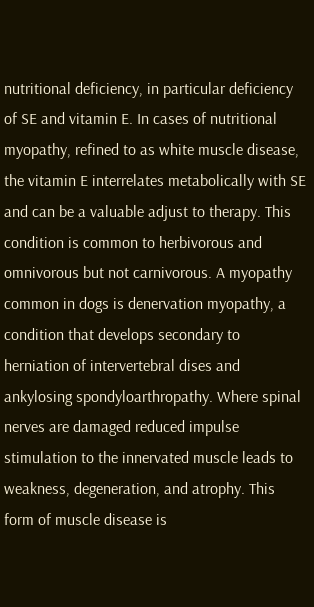nutritional deficiency, in particular deficiency of SE and vitamin E. In cases of nutritional myopathy, refined to as white muscle disease, the vitamin E interrelates metabolically with SE and can be a valuable adjust to therapy. This condition is common to herbivorous and omnivorous but not carnivorous. A myopathy common in dogs is denervation myopathy, a condition that develops secondary to herniation of intervertebral dises and ankylosing spondyloarthropathy. Where spinal nerves are damaged reduced impulse stimulation to the innervated muscle leads to weakness, degeneration, and atrophy. This form of muscle disease is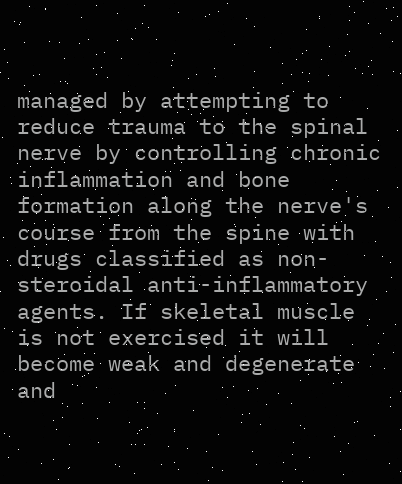managed by attempting to reduce trauma to the spinal nerve by controlling chronic inflammation and bone formation along the nerve's course from the spine with drugs classified as non-steroidal anti-inflammatory agents. If skeletal muscle is not exercised it will become weak and degenerate and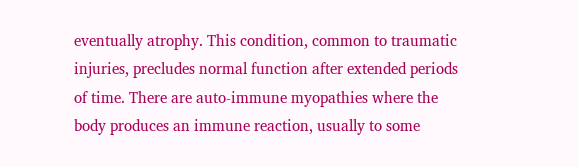eventually atrophy. This condition, common to traumatic injuries, precludes normal function after extended periods of time. There are auto-immune myopathies where the body produces an immune reaction, usually to some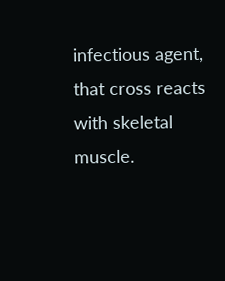infectious agent, that cross reacts with skeletal muscle.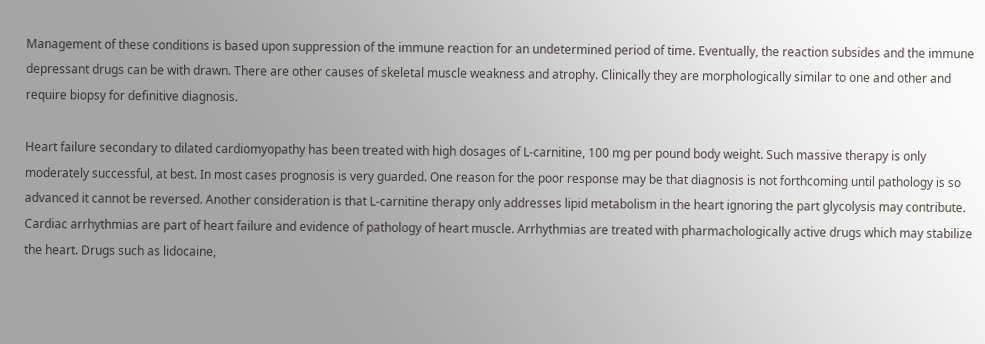Management of these conditions is based upon suppression of the immune reaction for an undetermined period of time. Eventually, the reaction subsides and the immune depressant drugs can be with drawn. There are other causes of skeletal muscle weakness and atrophy. Clinically they are morphologically similar to one and other and require biopsy for definitive diagnosis.

Heart failure secondary to dilated cardiomyopathy has been treated with high dosages of L-carnitine, 100 mg per pound body weight. Such massive therapy is only moderately successful, at best. In most cases prognosis is very guarded. One reason for the poor response may be that diagnosis is not forthcoming until pathology is so advanced it cannot be reversed. Another consideration is that L-carnitine therapy only addresses lipid metabolism in the heart ignoring the part glycolysis may contribute. Cardiac arrhythmias are part of heart failure and evidence of pathology of heart muscle. Arrhythmias are treated with pharmachologically active drugs which may stabilize the heart. Drugs such as lidocaine,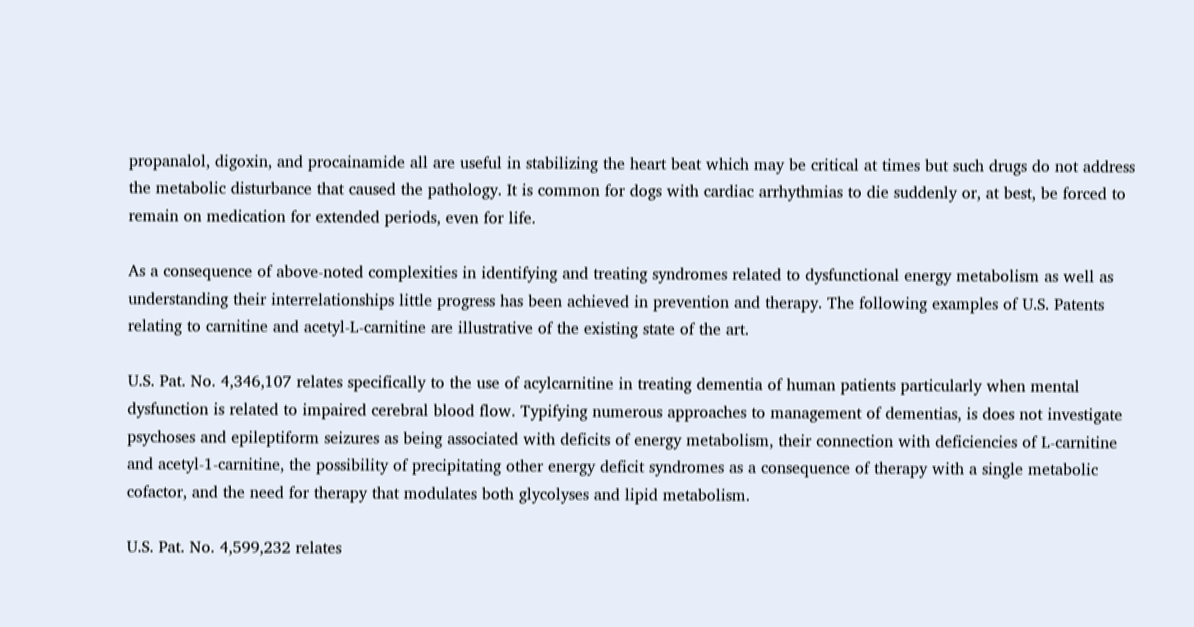propanalol, digoxin, and procainamide all are useful in stabilizing the heart beat which may be critical at times but such drugs do not address the metabolic disturbance that caused the pathology. It is common for dogs with cardiac arrhythmias to die suddenly or, at best, be forced to remain on medication for extended periods, even for life.

As a consequence of above-noted complexities in identifying and treating syndromes related to dysfunctional energy metabolism as well as understanding their interrelationships little progress has been achieved in prevention and therapy. The following examples of U.S. Patents relating to carnitine and acetyl-L-carnitine are illustrative of the existing state of the art.

U.S. Pat. No. 4,346,107 relates specifically to the use of acylcarnitine in treating dementia of human patients particularly when mental dysfunction is related to impaired cerebral blood flow. Typifying numerous approaches to management of dementias, is does not investigate psychoses and epileptiform seizures as being associated with deficits of energy metabolism, their connection with deficiencies of L-carnitine and acetyl-1-carnitine, the possibility of precipitating other energy deficit syndromes as a consequence of therapy with a single metabolic cofactor, and the need for therapy that modulates both glycolyses and lipid metabolism.

U.S. Pat. No. 4,599,232 relates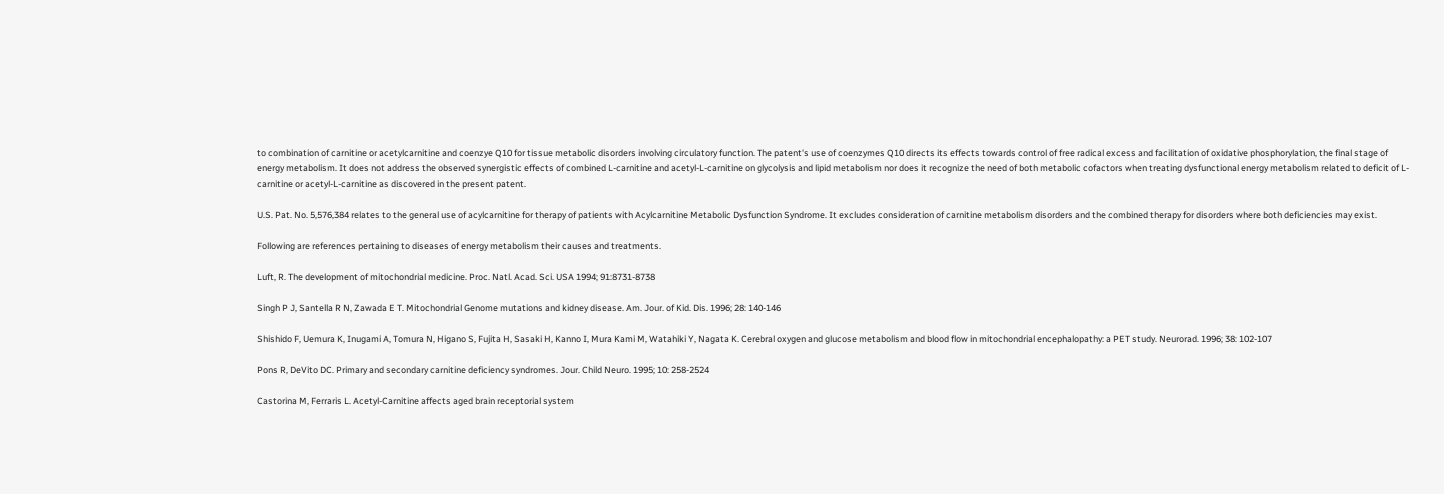to combination of carnitine or acetylcarnitine and coenzye Q10 for tissue metabolic disorders involving circulatory function. The patent's use of coenzymes Q10 directs its effects towards control of free radical excess and facilitation of oxidative phosphorylation, the final stage of energy metabolism. It does not address the observed synergistic effects of combined L-carnitine and acetyl-L-carnitine on glycolysis and lipid metabolism nor does it recognize the need of both metabolic cofactors when treating dysfunctional energy metabolism related to deficit of L-carnitine or acetyl-L-carnitine as discovered in the present patent.

U.S. Pat. No. 5,576,384 relates to the general use of acylcarnitine for therapy of patients with Acylcarnitine Metabolic Dysfunction Syndrome. It excludes consideration of carnitine metabolism disorders and the combined therapy for disorders where both deficiencies may exist.

Following are references pertaining to diseases of energy metabolism their causes and treatments.

Luft, R. The development of mitochondrial medicine. Proc. Natl. Acad. Sci. USA 1994; 91:8731-8738

Singh P J, Santella R N, Zawada E T. Mitochondrial Genome mutations and kidney disease. Am. Jour. of Kid. Dis. 1996; 28: 140-146

Shishido F, Uemura K, Inugami A, Tomura N, Higano S, Fujita H, Sasaki H, Kanno I, Mura Kami M, Watahiki Y, Nagata K. Cerebral oxygen and glucose metabolism and blood flow in mitochondrial encephalopathy: a PET study. Neurorad. 1996; 38: 102-107

Pons R, DeVito DC. Primary and secondary carnitine deficiency syndromes. Jour. Child Neuro. 1995; 10: 258-2524

Castorina M, Ferraris L. Acetyl-Carnitine affects aged brain receptorial system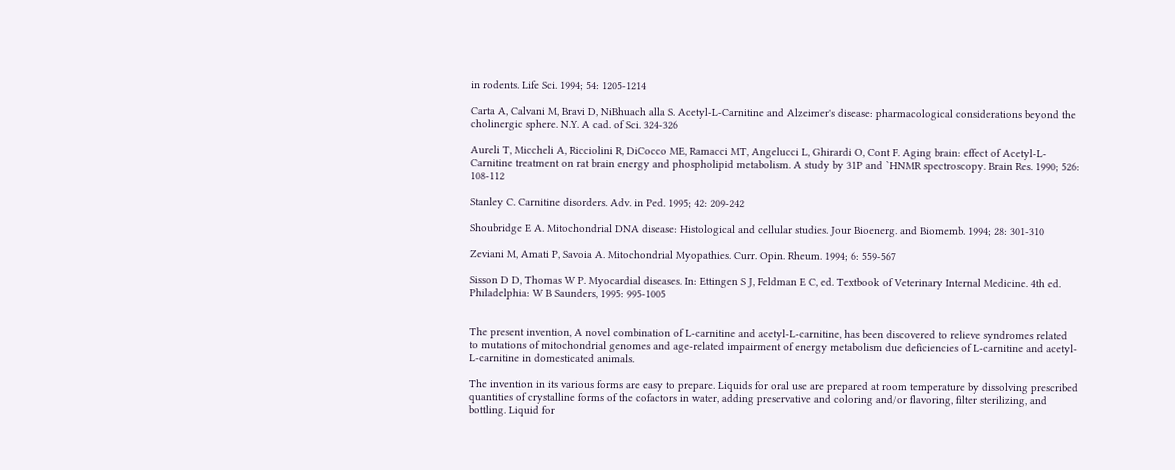in rodents. Life Sci. 1994; 54: 1205-1214

Carta A, Calvani M, Bravi D, NiBhuach alla S. Acetyl-L-Carnitine and Alzeimer's disease: pharmacological considerations beyond the cholinergic sphere. N.Y. A cad. of Sci. 324-326

Aureli T, Miccheli A, Ricciolini R, DiCocco ME, Ramacci MT, Angelucci L, Ghirardi O, Cont F. Aging brain: effect of Acetyl-L-Carnitine treatment on rat brain energy and phospholipid metabolism. A study by 31P and `HNMR spectroscopy. Brain Res. 1990; 526: 108-112

Stanley C. Carnitine disorders. Adv. in Ped. 1995; 42: 209-242

Shoubridge E A. Mitochondrial DNA disease: Histological and cellular studies. Jour Bioenerg. and Biomemb. 1994; 28: 301-310

Zeviani M, Amati P, Savoia A. Mitochondrial Myopathies. Curr. Opin. Rheum. 1994; 6: 559-567

Sisson D D, Thomas W P. Myocardial diseases. In: Ettingen S J, Feldman E C, ed. Textbook of Veterinary Internal Medicine. 4th ed. Philadelphia: W B Saunders, 1995: 995-1005


The present invention, A novel combination of L-carnitine and acetyl-L-carnitine, has been discovered to relieve syndromes related to mutations of mitochondrial genomes and age-related impairment of energy metabolism due deficiencies of L-carnitine and acetyl-L-carnitine in domesticated animals.

The invention in its various forms are easy to prepare. Liquids for oral use are prepared at room temperature by dissolving prescribed quantities of crystalline forms of the cofactors in water, adding preservative and coloring and/or flavoring, filter sterilizing, and bottling. Liquid for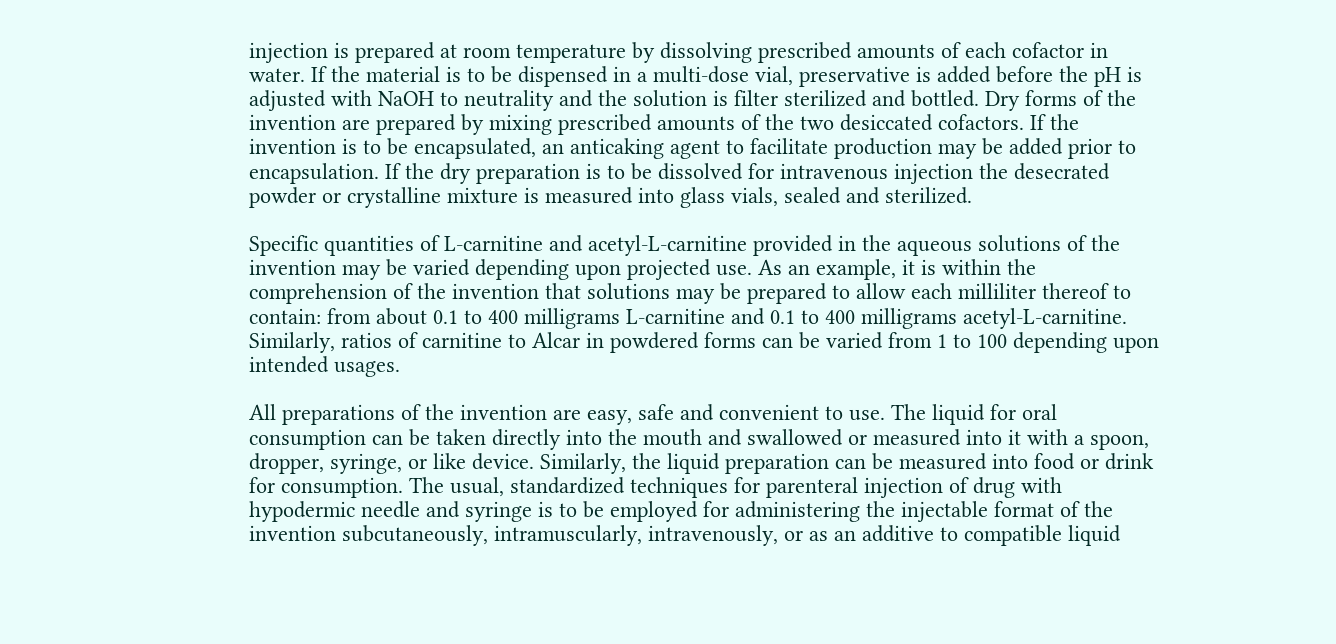injection is prepared at room temperature by dissolving prescribed amounts of each cofactor in water. If the material is to be dispensed in a multi-dose vial, preservative is added before the pH is adjusted with NaOH to neutrality and the solution is filter sterilized and bottled. Dry forms of the invention are prepared by mixing prescribed amounts of the two desiccated cofactors. If the invention is to be encapsulated, an anticaking agent to facilitate production may be added prior to encapsulation. If the dry preparation is to be dissolved for intravenous injection the desecrated powder or crystalline mixture is measured into glass vials, sealed and sterilized.

Specific quantities of L-carnitine and acetyl-L-carnitine provided in the aqueous solutions of the invention may be varied depending upon projected use. As an example, it is within the comprehension of the invention that solutions may be prepared to allow each milliliter thereof to contain: from about 0.1 to 400 milligrams L-carnitine and 0.1 to 400 milligrams acetyl-L-carnitine. Similarly, ratios of carnitine to Alcar in powdered forms can be varied from 1 to 100 depending upon intended usages.

All preparations of the invention are easy, safe and convenient to use. The liquid for oral consumption can be taken directly into the mouth and swallowed or measured into it with a spoon, dropper, syringe, or like device. Similarly, the liquid preparation can be measured into food or drink for consumption. The usual, standardized techniques for parenteral injection of drug with hypodermic needle and syringe is to be employed for administering the injectable format of the invention subcutaneously, intramuscularly, intravenously, or as an additive to compatible liquid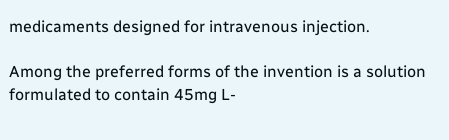medicaments designed for intravenous injection.

Among the preferred forms of the invention is a solution formulated to contain 45mg L-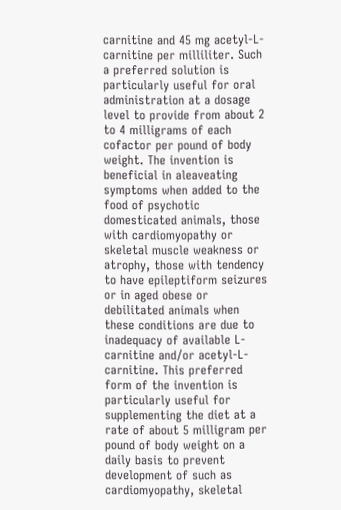carnitine and 45 mg acetyl-L-carnitine per milliliter. Such a preferred solution is particularly useful for oral administration at a dosage level to provide from about 2 to 4 milligrams of each cofactor per pound of body weight. The invention is beneficial in aleaveating symptoms when added to the food of psychotic domesticated animals, those with cardiomyopathy or skeletal muscle weakness or atrophy, those with tendency to have epileptiform seizures or in aged obese or debilitated animals when these conditions are due to inadequacy of available L-carnitine and/or acetyl-L-carnitine. This preferred form of the invention is particularly useful for supplementing the diet at a rate of about 5 milligram per pound of body weight on a daily basis to prevent development of such as cardiomyopathy, skeletal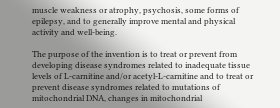muscle weakness or atrophy, psychosis, some forms of epilepsy, and to generally improve mental and physical activity and well-being.

The purpose of the invention is to treat or prevent from developing disease syndromes related to inadequate tissue levels of L-carnitine and/or acetyl-L-carnitine and to treat or prevent disease syndromes related to mutations of mitochondrial DNA, changes in mitochondrial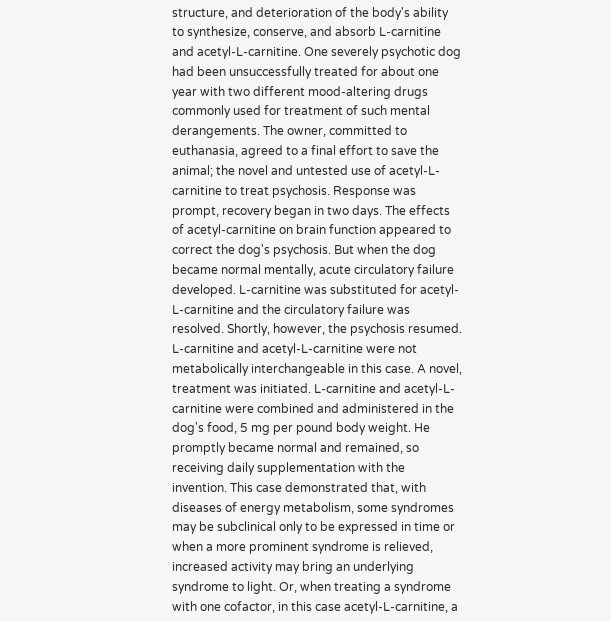structure, and deterioration of the body's ability to synthesize, conserve, and absorb L-carnitine and acetyl-L-carnitine. One severely psychotic dog had been unsuccessfully treated for about one year with two different mood-altering drugs commonly used for treatment of such mental derangements. The owner, committed to euthanasia, agreed to a final effort to save the animal; the novel and untested use of acetyl-L-carnitine to treat psychosis. Response was prompt, recovery began in two days. The effects of acetyl-carnitine on brain function appeared to correct the dog's psychosis. But when the dog became normal mentally, acute circulatory failure developed. L-carnitine was substituted for acetyl-L-carnitine and the circulatory failure was resolved. Shortly, however, the psychosis resumed. L-carnitine and acetyl-L-carnitine were not metabolically interchangeable in this case. A novel, treatment was initiated. L-carnitine and acetyl-L-carnitine were combined and administered in the dog's food, 5 mg per pound body weight. He promptly became normal and remained, so receiving daily supplementation with the invention. This case demonstrated that, with diseases of energy metabolism, some syndromes may be subclinical only to be expressed in time or when a more prominent syndrome is relieved, increased activity may bring an underlying syndrome to light. Or, when treating a syndrome with one cofactor, in this case acetyl-L-carnitine, a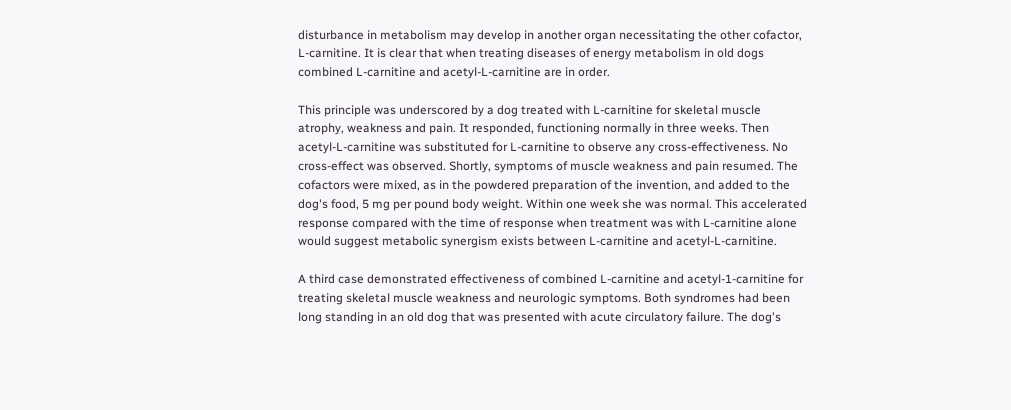disturbance in metabolism may develop in another organ necessitating the other cofactor, L-carnitine. It is clear that when treating diseases of energy metabolism in old dogs combined L-carnitine and acetyl-L-carnitine are in order.

This principle was underscored by a dog treated with L-carnitine for skeletal muscle atrophy, weakness and pain. It responded, functioning normally in three weeks. Then acetyl-L-carnitine was substituted for L-carnitine to observe any cross-effectiveness. No cross-effect was observed. Shortly, symptoms of muscle weakness and pain resumed. The cofactors were mixed, as in the powdered preparation of the invention, and added to the dog's food, 5 mg per pound body weight. Within one week she was normal. This accelerated response compared with the time of response when treatment was with L-carnitine alone would suggest metabolic synergism exists between L-carnitine and acetyl-L-carnitine.

A third case demonstrated effectiveness of combined L-carnitine and acetyl-1-carnitine for treating skeletal muscle weakness and neurologic symptoms. Both syndromes had been long standing in an old dog that was presented with acute circulatory failure. The dog's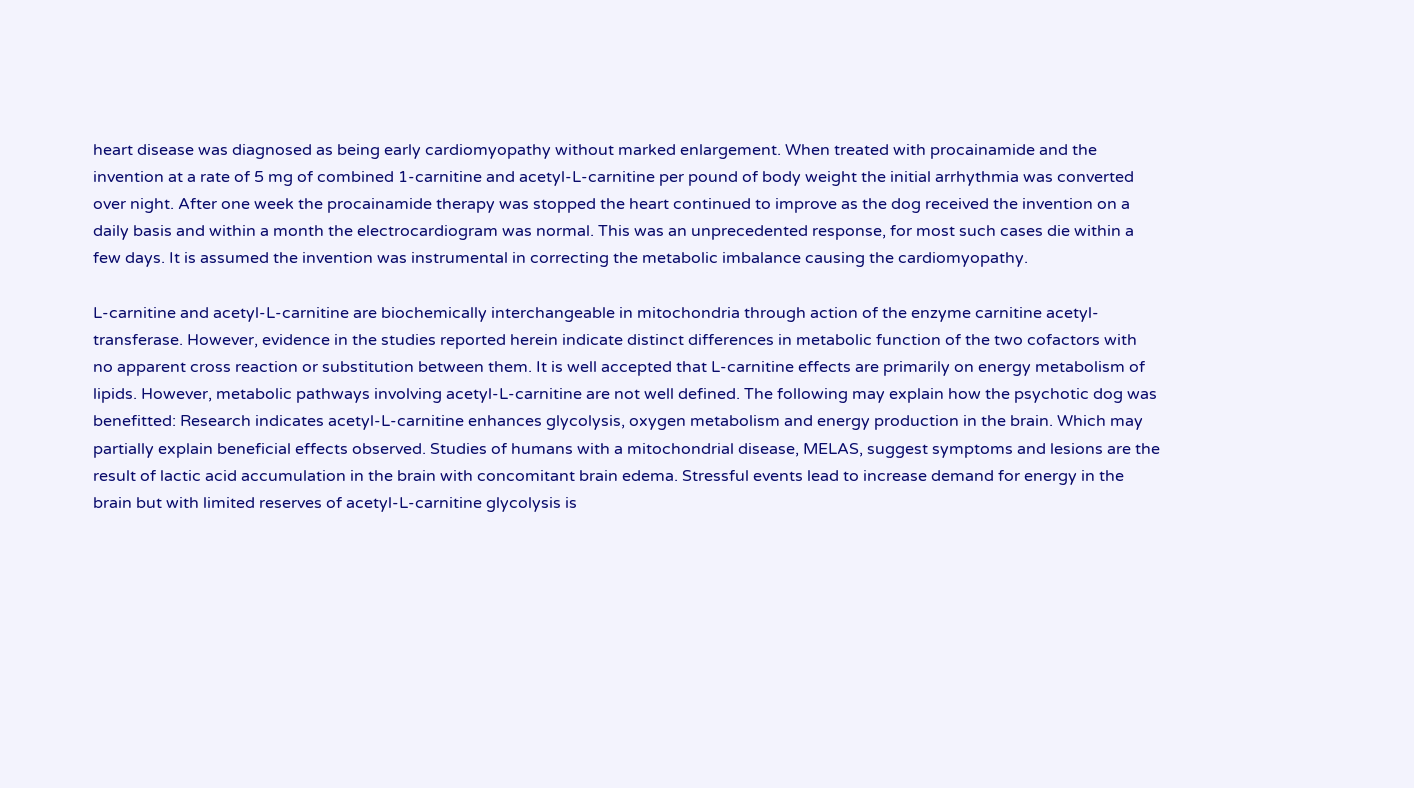heart disease was diagnosed as being early cardiomyopathy without marked enlargement. When treated with procainamide and the invention at a rate of 5 mg of combined 1-carnitine and acetyl-L-carnitine per pound of body weight the initial arrhythmia was converted over night. After one week the procainamide therapy was stopped the heart continued to improve as the dog received the invention on a daily basis and within a month the electrocardiogram was normal. This was an unprecedented response, for most such cases die within a few days. It is assumed the invention was instrumental in correcting the metabolic imbalance causing the cardiomyopathy.

L-carnitine and acetyl-L-carnitine are biochemically interchangeable in mitochondria through action of the enzyme carnitine acetyl-transferase. However, evidence in the studies reported herein indicate distinct differences in metabolic function of the two cofactors with no apparent cross reaction or substitution between them. It is well accepted that L-carnitine effects are primarily on energy metabolism of lipids. However, metabolic pathways involving acetyl-L-carnitine are not well defined. The following may explain how the psychotic dog was benefitted: Research indicates acetyl-L-carnitine enhances glycolysis, oxygen metabolism and energy production in the brain. Which may partially explain beneficial effects observed. Studies of humans with a mitochondrial disease, MELAS, suggest symptoms and lesions are the result of lactic acid accumulation in the brain with concomitant brain edema. Stressful events lead to increase demand for energy in the brain but with limited reserves of acetyl-L-carnitine glycolysis is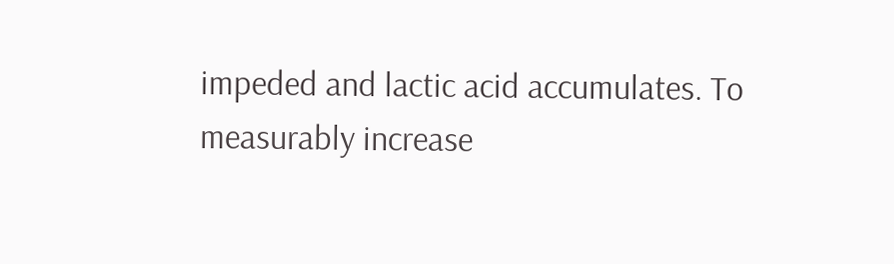impeded and lactic acid accumulates. To measurably increase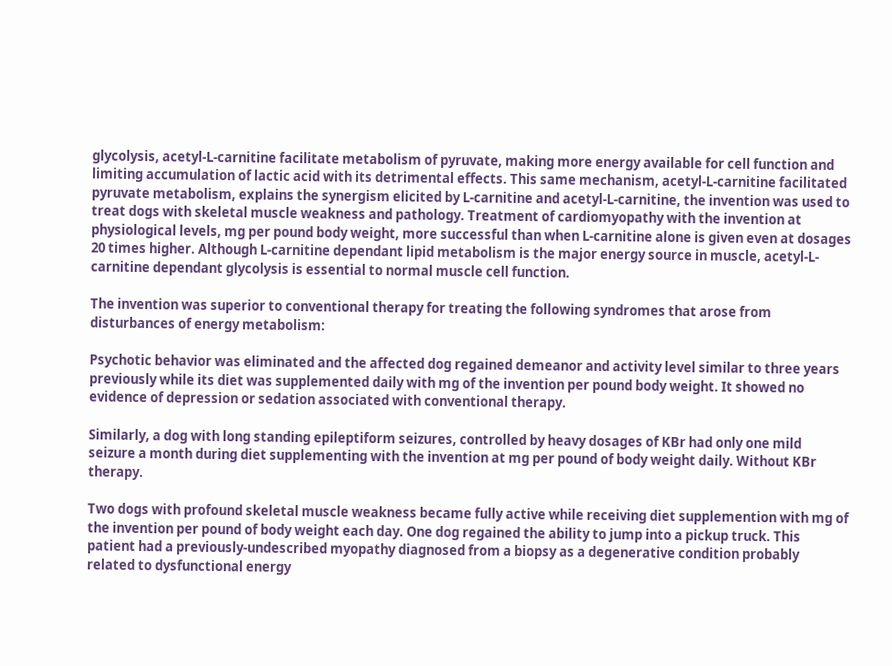glycolysis, acetyl-L-carnitine facilitate metabolism of pyruvate, making more energy available for cell function and limiting accumulation of lactic acid with its detrimental effects. This same mechanism, acetyl-L-carnitine facilitated pyruvate metabolism, explains the synergism elicited by L-carnitine and acetyl-L-carnitine, the invention was used to treat dogs with skeletal muscle weakness and pathology. Treatment of cardiomyopathy with the invention at physiological levels, mg per pound body weight, more successful than when L-carnitine alone is given even at dosages 20 times higher. Although L-carnitine dependant lipid metabolism is the major energy source in muscle, acetyl-L-carnitine dependant glycolysis is essential to normal muscle cell function.

The invention was superior to conventional therapy for treating the following syndromes that arose from disturbances of energy metabolism:

Psychotic behavior was eliminated and the affected dog regained demeanor and activity level similar to three years previously while its diet was supplemented daily with mg of the invention per pound body weight. It showed no evidence of depression or sedation associated with conventional therapy.

Similarly, a dog with long standing epileptiform seizures, controlled by heavy dosages of KBr had only one mild seizure a month during diet supplementing with the invention at mg per pound of body weight daily. Without KBr therapy.

Two dogs with profound skeletal muscle weakness became fully active while receiving diet supplemention with mg of the invention per pound of body weight each day. One dog regained the ability to jump into a pickup truck. This patient had a previously-undescribed myopathy diagnosed from a biopsy as a degenerative condition probably related to dysfunctional energy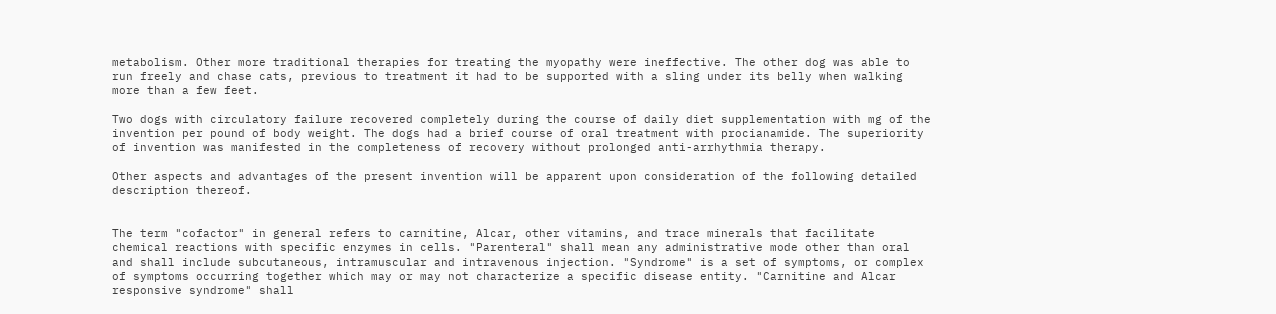metabolism. Other more traditional therapies for treating the myopathy were ineffective. The other dog was able to run freely and chase cats, previous to treatment it had to be supported with a sling under its belly when walking more than a few feet.

Two dogs with circulatory failure recovered completely during the course of daily diet supplementation with mg of the invention per pound of body weight. The dogs had a brief course of oral treatment with procianamide. The superiority of invention was manifested in the completeness of recovery without prolonged anti-arrhythmia therapy.

Other aspects and advantages of the present invention will be apparent upon consideration of the following detailed description thereof.


The term "cofactor" in general refers to carnitine, Alcar, other vitamins, and trace minerals that facilitate chemical reactions with specific enzymes in cells. "Parenteral" shall mean any administrative mode other than oral and shall include subcutaneous, intramuscular and intravenous injection. "Syndrome" is a set of symptoms, or complex of symptoms occurring together which may or may not characterize a specific disease entity. "Carnitine and Alcar responsive syndrome" shall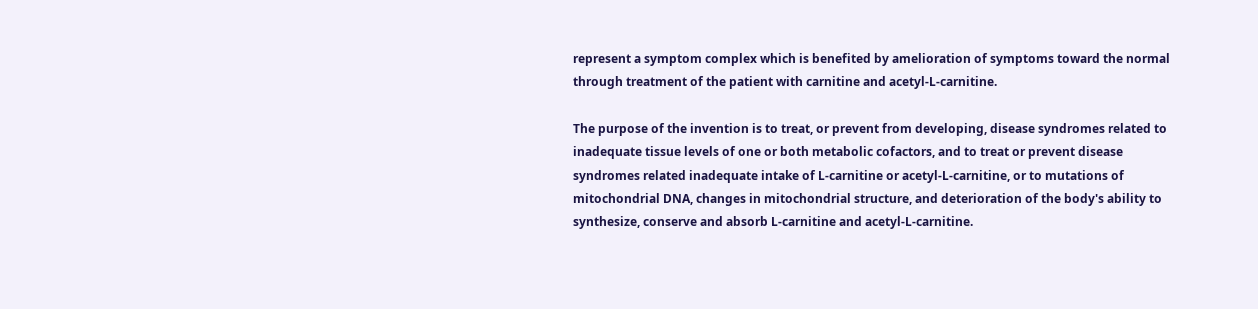represent a symptom complex which is benefited by amelioration of symptoms toward the normal through treatment of the patient with carnitine and acetyl-L-carnitine.

The purpose of the invention is to treat, or prevent from developing, disease syndromes related to inadequate tissue levels of one or both metabolic cofactors, and to treat or prevent disease syndromes related inadequate intake of L-carnitine or acetyl-L-carnitine, or to mutations of mitochondrial DNA, changes in mitochondrial structure, and deterioration of the body's ability to synthesize, conserve and absorb L-carnitine and acetyl-L-carnitine.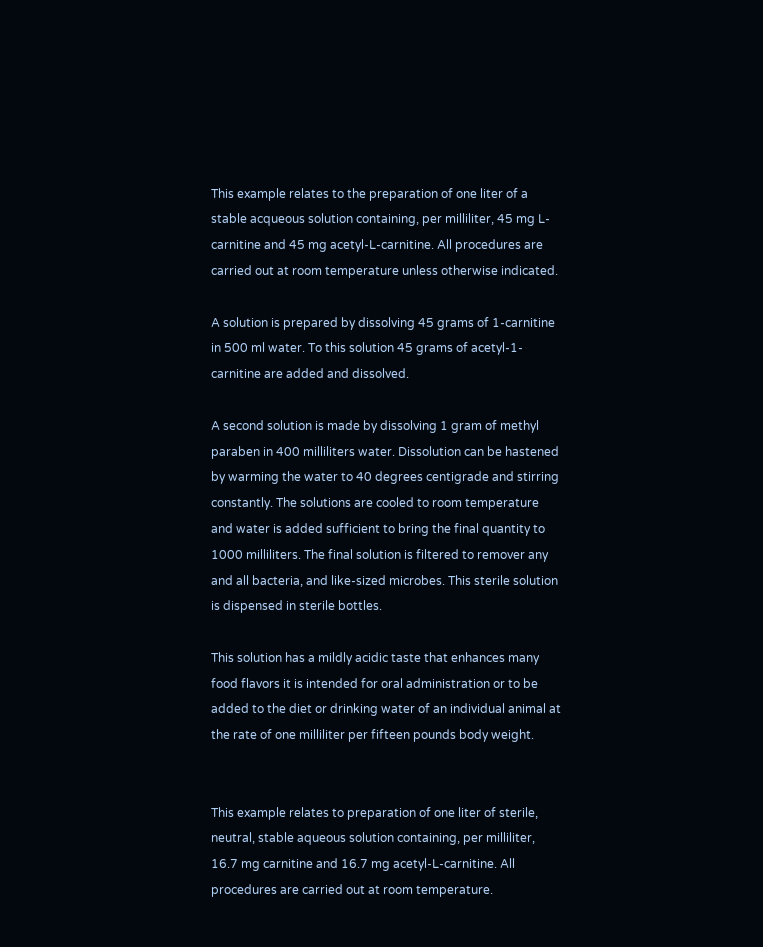This example relates to the preparation of one liter of a stable acqueous solution containing, per milliliter, 45 mg L-carnitine and 45 mg acetyl-L-carnitine. All procedures are carried out at room temperature unless otherwise indicated.

A solution is prepared by dissolving 45 grams of 1-carnitine in 500 ml water. To this solution 45 grams of acetyl-1-carnitine are added and dissolved.

A second solution is made by dissolving 1 gram of methyl paraben in 400 milliliters water. Dissolution can be hastened by warming the water to 40 degrees centigrade and stirring constantly. The solutions are cooled to room temperature and water is added sufficient to bring the final quantity to 1000 milliliters. The final solution is filtered to remover any and all bacteria, and like-sized microbes. This sterile solution is dispensed in sterile bottles.

This solution has a mildly acidic taste that enhances many food flavors it is intended for oral administration or to be added to the diet or drinking water of an individual animal at the rate of one milliliter per fifteen pounds body weight.


This example relates to preparation of one liter of sterile, neutral, stable aqueous solution containing, per milliliter, 16.7 mg carnitine and 16.7 mg acetyl-L-carnitine. All procedures are carried out at room temperature.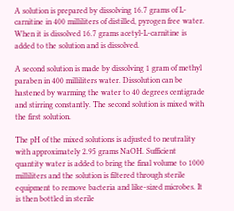A solution is prepared by dissolving 16.7 grams of L-carnitine in 400 milliliters of distilled, pyrogen free water. When it is dissolved 16.7 grams acetyl-L-carnitine is added to the solution and is dissolved.

A second solution is made by dissolving 1 gram of methyl paraben in 400 milliliters water. Dissolution can be hastened by warming the water to 40 degrees centigrade and stirring constantly. The second solution is mixed with the first solution.

The pH of the mixed solutions is adjusted to neutrality with approximately 2.95 grams NaOH. Sufficient quantity water is added to bring the final volume to 1000 milliliters and the solution is filtered through sterile equipment to remove bacteria and like-sized microbes. It is then bottled in sterile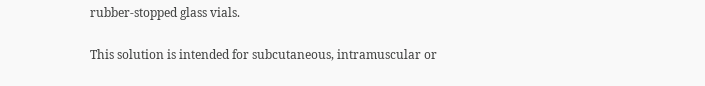rubber-stopped glass vials.

This solution is intended for subcutaneous, intramuscular or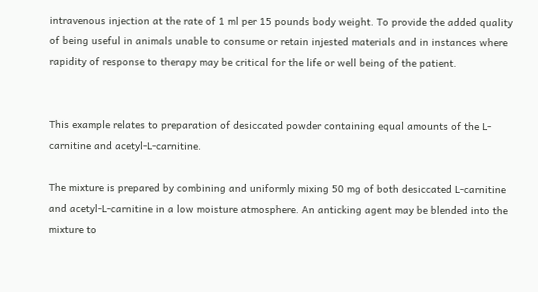intravenous injection at the rate of 1 ml per 15 pounds body weight. To provide the added quality of being useful in animals unable to consume or retain injested materials and in instances where rapidity of response to therapy may be critical for the life or well being of the patient.


This example relates to preparation of desiccated powder containing equal amounts of the L-carnitine and acetyl-L-carnitine.

The mixture is prepared by combining and uniformly mixing 50 mg of both desiccated L-carnitine and acetyl-L-carnitine in a low moisture atmosphere. An anticking agent may be blended into the mixture to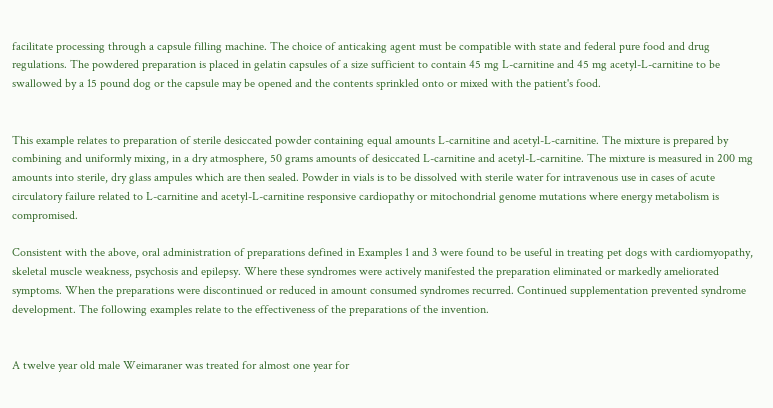facilitate processing through a capsule filling machine. The choice of anticaking agent must be compatible with state and federal pure food and drug regulations. The powdered preparation is placed in gelatin capsules of a size sufficient to contain 45 mg L-carnitine and 45 mg acetyl-L-carnitine to be swallowed by a 15 pound dog or the capsule may be opened and the contents sprinkled onto or mixed with the patient's food.


This example relates to preparation of sterile desiccated powder containing equal amounts L-carnitine and acetyl-L-carnitine. The mixture is prepared by combining and uniformly mixing, in a dry atmosphere, 50 grams amounts of desiccated L-carnitine and acetyl-L-carnitine. The mixture is measured in 200 mg amounts into sterile, dry glass ampules which are then sealed. Powder in vials is to be dissolved with sterile water for intravenous use in cases of acute circulatory failure related to L-carnitine and acetyl-L-carnitine responsive cardiopathy or mitochondrial genome mutations where energy metabolism is compromised.

Consistent with the above, oral administration of preparations defined in Examples 1 and 3 were found to be useful in treating pet dogs with cardiomyopathy, skeletal muscle weakness, psychosis and epilepsy. Where these syndromes were actively manifested the preparation eliminated or markedly ameliorated symptoms. When the preparations were discontinued or reduced in amount consumed syndromes recurred. Continued supplementation prevented syndrome development. The following examples relate to the effectiveness of the preparations of the invention.


A twelve year old male Weimaraner was treated for almost one year for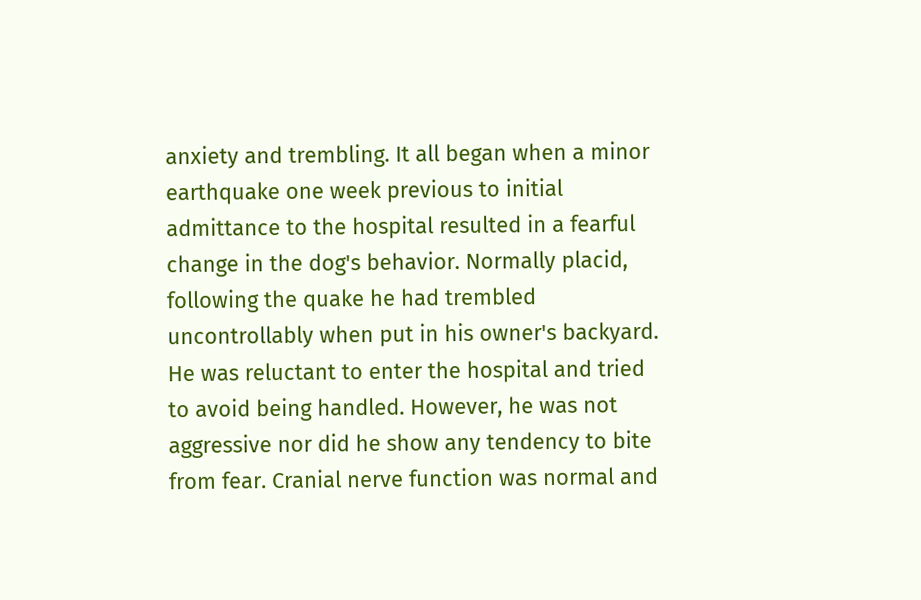anxiety and trembling. It all began when a minor earthquake one week previous to initial admittance to the hospital resulted in a fearful change in the dog's behavior. Normally placid, following the quake he had trembled uncontrollably when put in his owner's backyard. He was reluctant to enter the hospital and tried to avoid being handled. However, he was not aggressive nor did he show any tendency to bite from fear. Cranial nerve function was normal and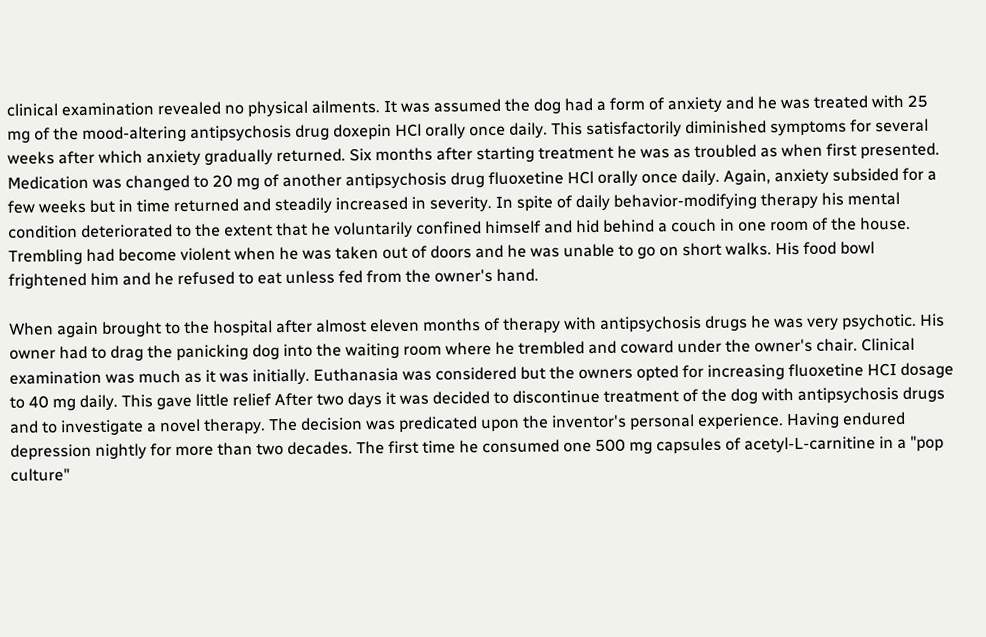clinical examination revealed no physical ailments. It was assumed the dog had a form of anxiety and he was treated with 25 mg of the mood-altering antipsychosis drug doxepin HCl orally once daily. This satisfactorily diminished symptoms for several weeks after which anxiety gradually returned. Six months after starting treatment he was as troubled as when first presented. Medication was changed to 20 mg of another antipsychosis drug fluoxetine HCl orally once daily. Again, anxiety subsided for a few weeks but in time returned and steadily increased in severity. In spite of daily behavior-modifying therapy his mental condition deteriorated to the extent that he voluntarily confined himself and hid behind a couch in one room of the house. Trembling had become violent when he was taken out of doors and he was unable to go on short walks. His food bowl frightened him and he refused to eat unless fed from the owner's hand.

When again brought to the hospital after almost eleven months of therapy with antipsychosis drugs he was very psychotic. His owner had to drag the panicking dog into the waiting room where he trembled and coward under the owner's chair. Clinical examination was much as it was initially. Euthanasia was considered but the owners opted for increasing fluoxetine HCI dosage to 40 mg daily. This gave little relief After two days it was decided to discontinue treatment of the dog with antipsychosis drugs and to investigate a novel therapy. The decision was predicated upon the inventor's personal experience. Having endured depression nightly for more than two decades. The first time he consumed one 500 mg capsules of acetyl-L-carnitine in a "pop culture"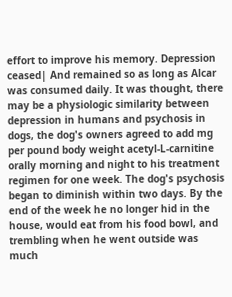effort to improve his memory. Depression ceased| And remained so as long as Alcar was consumed daily. It was thought, there may be a physiologic similarity between depression in humans and psychosis in dogs, the dog's owners agreed to add mg per pound body weight acetyl-L-carnitine orally morning and night to his treatment regimen for one week. The dog's psychosis began to diminish within two days. By the end of the week he no longer hid in the house, would eat from his food bowl, and trembling when he went outside was much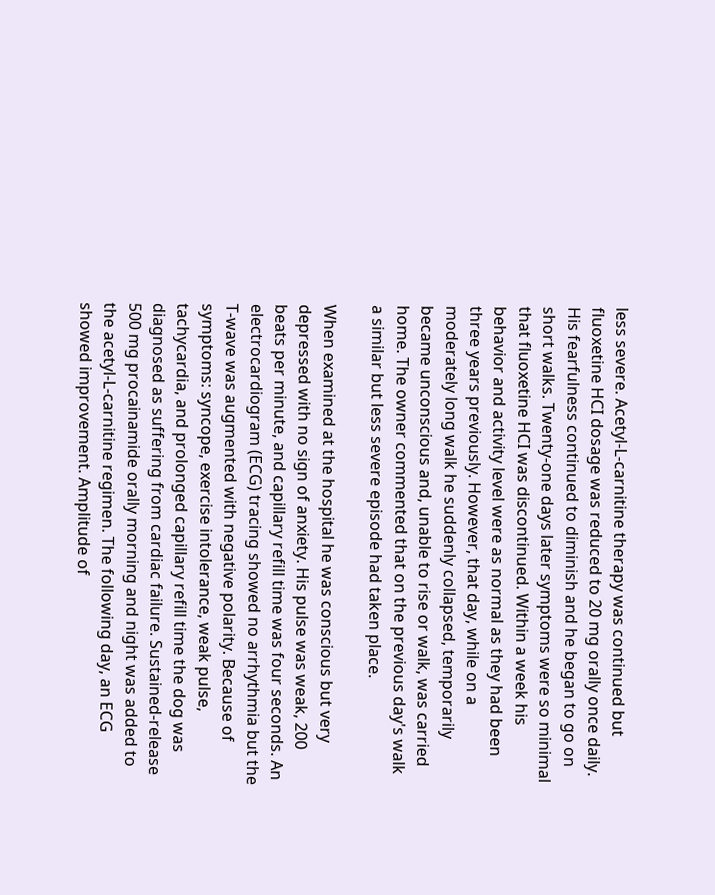less severe. Acetyl-L-carnitine therapy was continued but fluoxetine HCI dosage was reduced to 20 mg orally once daily. His fearfulness continued to diminish and he began to go on short walks. Twenty-one days later symptoms were so minimal that fluoxetine HCI was discontinued. Within a week his behavior and activity level were as normal as they had been three years previously. However, that day, while on a moderately long walk he suddenly collapsed, temporarily became unconscious and, unable to rise or walk, was carried home. The owner commented that on the previous day's walk a similar but less severe episode had taken place.

When examined at the hospital he was conscious but very depressed with no sign of anxiety. His pulse was weak, 200 beats per minute, and capillary refill time was four seconds. An electrocardiogram (ECG) tracing showed no arrhythmia but the T-wave was augmented with negative polarity. Because of symptoms: syncope, exercise intolerance, weak pulse, tachycardia, and prolonged capillary refill time the dog was diagnosed as suffering from cardiac failure. Sustained-release 500 mg procainamide orally morning and night was added to the acetyl-L-carnitine regimen. The following day, an ECG showed improvement. Amplitude of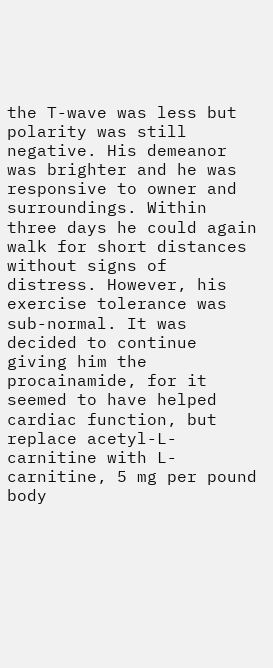the T-wave was less but polarity was still negative. His demeanor was brighter and he was responsive to owner and surroundings. Within three days he could again walk for short distances without signs of distress. However, his exercise tolerance was sub-normal. It was decided to continue giving him the procainamide, for it seemed to have helped cardiac function, but replace acetyl-L-carnitine with L-carnitine, 5 mg per pound body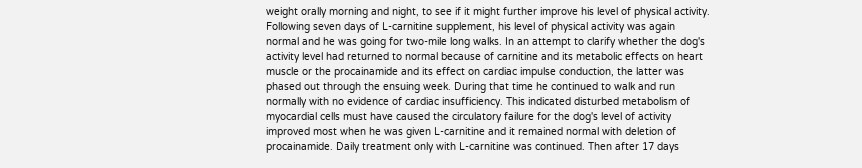weight orally morning and night, to see if it might further improve his level of physical activity. Following seven days of L-carnitine supplement, his level of physical activity was again normal and he was going for two-mile long walks. In an attempt to clarify whether the dog's activity level had returned to normal because of carnitine and its metabolic effects on heart muscle or the procainamide and its effect on cardiac impulse conduction, the latter was phased out through the ensuing week. During that time he continued to walk and run normally with no evidence of cardiac insufficiency. This indicated disturbed metabolism of myocardial cells must have caused the circulatory failure for the dog's level of activity improved most when he was given L-carnitine and it remained normal with deletion of procainamide. Daily treatment only with L-carnitine was continued. Then after 17 days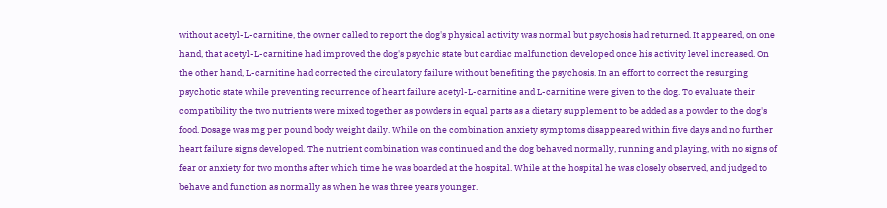without acetyl-L-carnitine, the owner called to report the dog's physical activity was normal but psychosis had returned. It appeared, on one hand, that acetyl-L-carnitine had improved the dog's psychic state but cardiac malfunction developed once his activity level increased. On the other hand, L-carnitine had corrected the circulatory failure without benefiting the psychosis. In an effort to correct the resurging psychotic state while preventing recurrence of heart failure acetyl-L-carnitine and L-carnitine were given to the dog. To evaluate their compatibility the two nutrients were mixed together as powders in equal parts as a dietary supplement to be added as a powder to the dog's food. Dosage was mg per pound body weight daily. While on the combination anxiety symptoms disappeared within five days and no further heart failure signs developed. The nutrient combination was continued and the dog behaved normally, running and playing, with no signs of fear or anxiety for two months after which time he was boarded at the hospital. While at the hospital he was closely observed, and judged to behave and function as normally as when he was three years younger.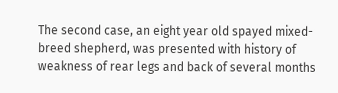The second case, an eight year old spayed mixed-breed shepherd, was presented with history of weakness of rear legs and back of several months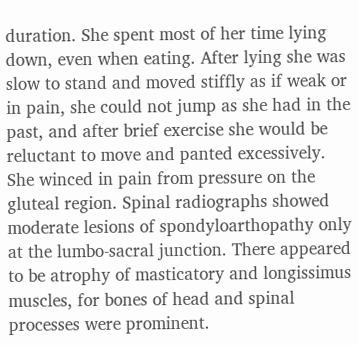duration. She spent most of her time lying down, even when eating. After lying she was slow to stand and moved stiffly as if weak or in pain, she could not jump as she had in the past, and after brief exercise she would be reluctant to move and panted excessively. She winced in pain from pressure on the gluteal region. Spinal radiographs showed moderate lesions of spondyloarthopathy only at the lumbo-sacral junction. There appeared to be atrophy of masticatory and longissimus muscles, for bones of head and spinal processes were prominent.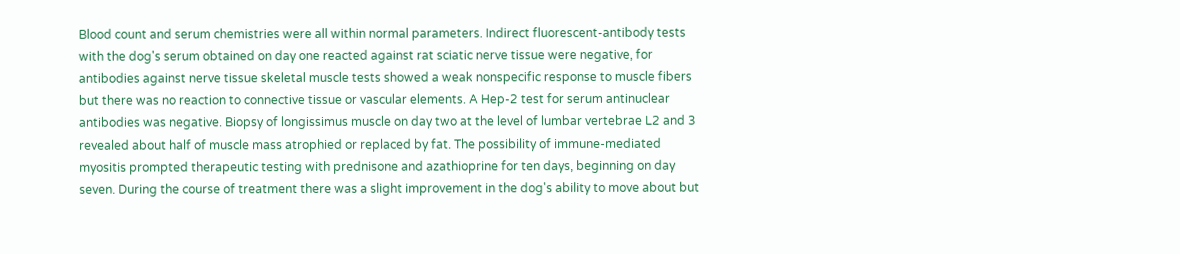Blood count and serum chemistries were all within normal parameters. Indirect fluorescent-antibody tests with the dog's serum obtained on day one reacted against rat sciatic nerve tissue were negative, for antibodies against nerve tissue skeletal muscle tests showed a weak nonspecific response to muscle fibers but there was no reaction to connective tissue or vascular elements. A Hep-2 test for serum antinuclear antibodies was negative. Biopsy of longissimus muscle on day two at the level of lumbar vertebrae L2 and 3 revealed about half of muscle mass atrophied or replaced by fat. The possibility of immune-mediated myositis prompted therapeutic testing with prednisone and azathioprine for ten days, beginning on day seven. During the course of treatment there was a slight improvement in the dog's ability to move about but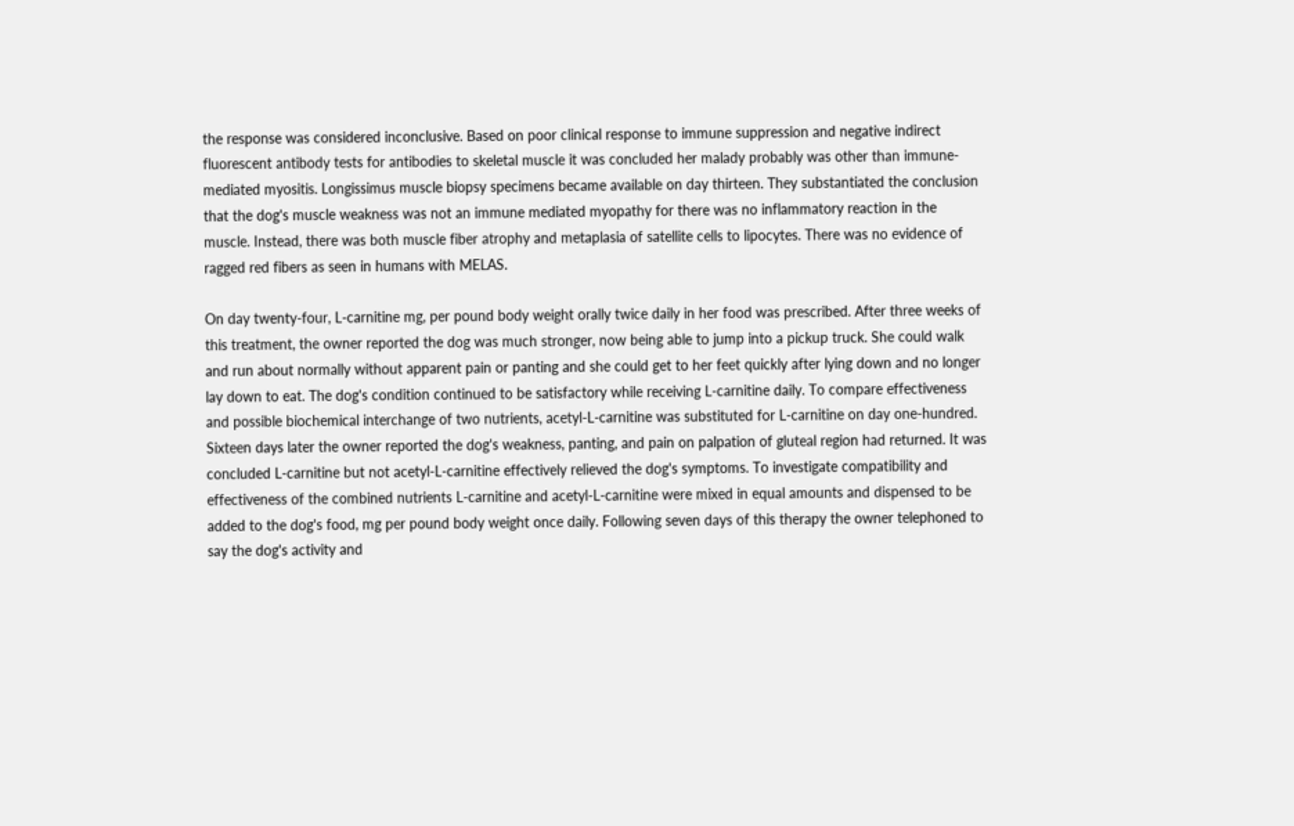the response was considered inconclusive. Based on poor clinical response to immune suppression and negative indirect fluorescent antibody tests for antibodies to skeletal muscle it was concluded her malady probably was other than immune-mediated myositis. Longissimus muscle biopsy specimens became available on day thirteen. They substantiated the conclusion that the dog's muscle weakness was not an immune mediated myopathy for there was no inflammatory reaction in the muscle. Instead, there was both muscle fiber atrophy and metaplasia of satellite cells to lipocytes. There was no evidence of ragged red fibers as seen in humans with MELAS.

On day twenty-four, L-carnitine mg, per pound body weight orally twice daily in her food was prescribed. After three weeks of this treatment, the owner reported the dog was much stronger, now being able to jump into a pickup truck. She could walk and run about normally without apparent pain or panting and she could get to her feet quickly after lying down and no longer lay down to eat. The dog's condition continued to be satisfactory while receiving L-carnitine daily. To compare effectiveness and possible biochemical interchange of two nutrients, acetyl-L-carnitine was substituted for L-carnitine on day one-hundred. Sixteen days later the owner reported the dog's weakness, panting, and pain on palpation of gluteal region had returned. It was concluded L-carnitine but not acetyl-L-carnitine effectively relieved the dog's symptoms. To investigate compatibility and effectiveness of the combined nutrients L-carnitine and acetyl-L-carnitine were mixed in equal amounts and dispensed to be added to the dog's food, mg per pound body weight once daily. Following seven days of this therapy the owner telephoned to say the dog's activity and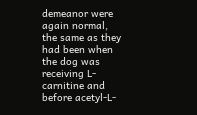demeanor were again normal, the same as they had been when the dog was receiving L-carnitine and before acetyl-L-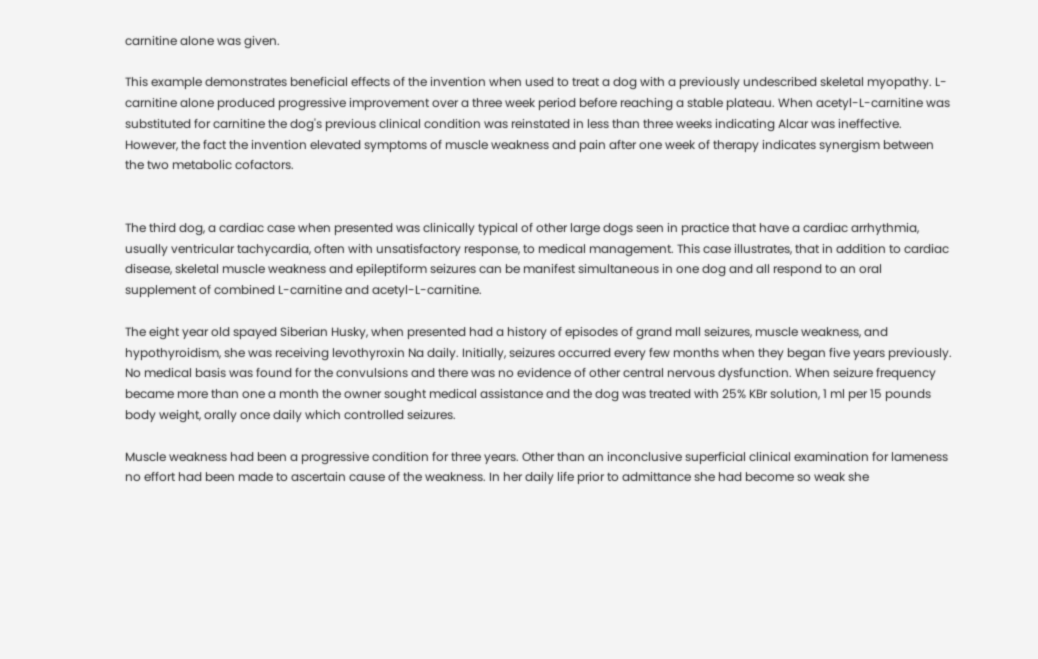carnitine alone was given.

This example demonstrates beneficial effects of the invention when used to treat a dog with a previously undescribed skeletal myopathy. L-carnitine alone produced progressive improvement over a three week period before reaching a stable plateau. When acetyl-L-carnitine was substituted for carnitine the dog's previous clinical condition was reinstated in less than three weeks indicating Alcar was ineffective. However, the fact the invention elevated symptoms of muscle weakness and pain after one week of therapy indicates synergism between the two metabolic cofactors.


The third dog, a cardiac case when presented was clinically typical of other large dogs seen in practice that have a cardiac arrhythmia, usually ventricular tachycardia, often with unsatisfactory response, to medical management. This case illustrates, that in addition to cardiac disease, skeletal muscle weakness and epileptiform seizures can be manifest simultaneous in one dog and all respond to an oral supplement of combined L-carnitine and acetyl-L-carnitine.

The eight year old spayed Siberian Husky, when presented had a history of episodes of grand mall seizures, muscle weakness, and hypothyroidism, she was receiving levothyroxin Na daily. Initially, seizures occurred every few months when they began five years previously. No medical basis was found for the convulsions and there was no evidence of other central nervous dysfunction. When seizure frequency became more than one a month the owner sought medical assistance and the dog was treated with 25% KBr solution, 1 ml per 15 pounds body weight, orally once daily which controlled seizures.

Muscle weakness had been a progressive condition for three years. Other than an inconclusive superficial clinical examination for lameness no effort had been made to ascertain cause of the weakness. In her daily life prior to admittance she had become so weak she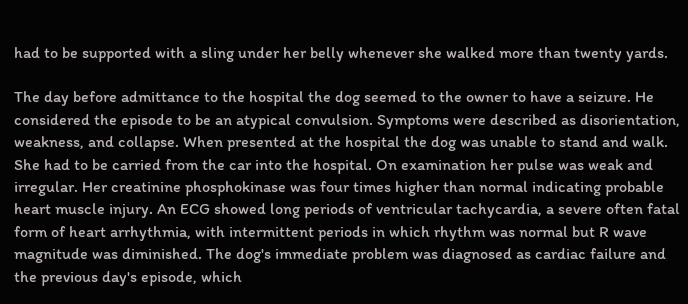had to be supported with a sling under her belly whenever she walked more than twenty yards.

The day before admittance to the hospital the dog seemed to the owner to have a seizure. He considered the episode to be an atypical convulsion. Symptoms were described as disorientation, weakness, and collapse. When presented at the hospital the dog was unable to stand and walk. She had to be carried from the car into the hospital. On examination her pulse was weak and irregular. Her creatinine phosphokinase was four times higher than normal indicating probable heart muscle injury. An ECG showed long periods of ventricular tachycardia, a severe often fatal form of heart arrhythmia, with intermittent periods in which rhythm was normal but R wave magnitude was diminished. The dog's immediate problem was diagnosed as cardiac failure and the previous day's episode, which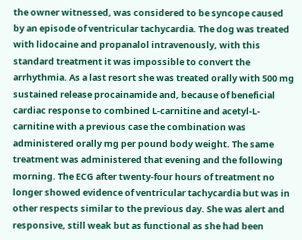the owner witnessed, was considered to be syncope caused by an episode of ventricular tachycardia. The dog was treated with lidocaine and propanalol intravenously, with this standard treatment it was impossible to convert the arrhythmia. As a last resort she was treated orally with 500 mg sustained release procainamide and, because of beneficial cardiac response to combined L-carnitine and acetyl-L-carnitine with a previous case the combination was administered orally mg per pound body weight. The same treatment was administered that evening and the following morning. The ECG after twenty-four hours of treatment no longer showed evidence of ventricular tachycardia but was in other respects similar to the previous day. She was alert and responsive, still weak but as functional as she had been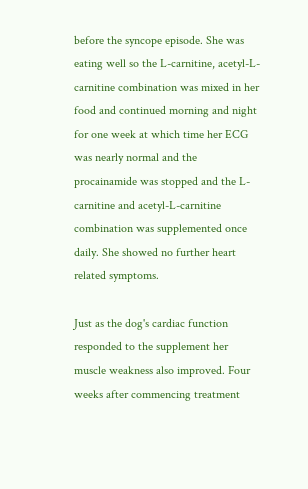before the syncope episode. She was eating well so the L-carnitine, acetyl-L-carnitine combination was mixed in her food and continued morning and night for one week at which time her ECG was nearly normal and the procainamide was stopped and the L-carnitine and acetyl-L-carnitine combination was supplemented once daily. She showed no further heart related symptoms.

Just as the dog's cardiac function responded to the supplement her muscle weakness also improved. Four weeks after commencing treatment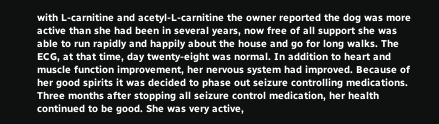with L-carnitine and acetyl-L-carnitine the owner reported the dog was more active than she had been in several years, now free of all support she was able to run rapidly and happily about the house and go for long walks. The ECG, at that time, day twenty-eight was normal. In addition to heart and muscle function improvement, her nervous system had improved. Because of her good spirits it was decided to phase out seizure controlling medications. Three months after stopping all seizure control medication, her health continued to be good. She was very active,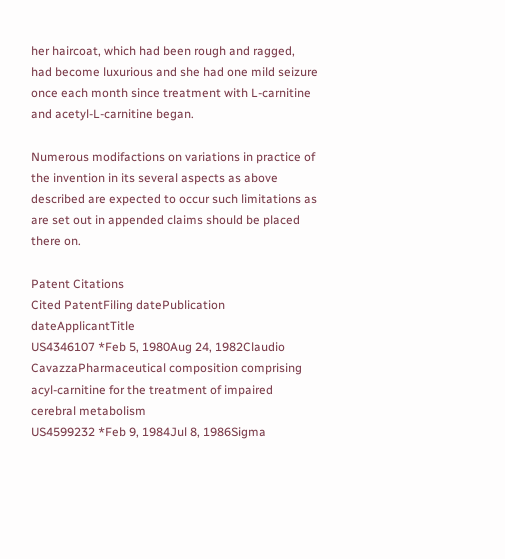her haircoat, which had been rough and ragged, had become luxurious and she had one mild seizure once each month since treatment with L-carnitine and acetyl-L-carnitine began.

Numerous modifactions on variations in practice of the invention in its several aspects as above described are expected to occur such limitations as are set out in appended claims should be placed there on.

Patent Citations
Cited PatentFiling datePublication dateApplicantTitle
US4346107 *Feb 5, 1980Aug 24, 1982Claudio CavazzaPharmaceutical composition comprising acyl-carnitine for the treatment of impaired cerebral metabolism
US4599232 *Feb 9, 1984Jul 8, 1986Sigma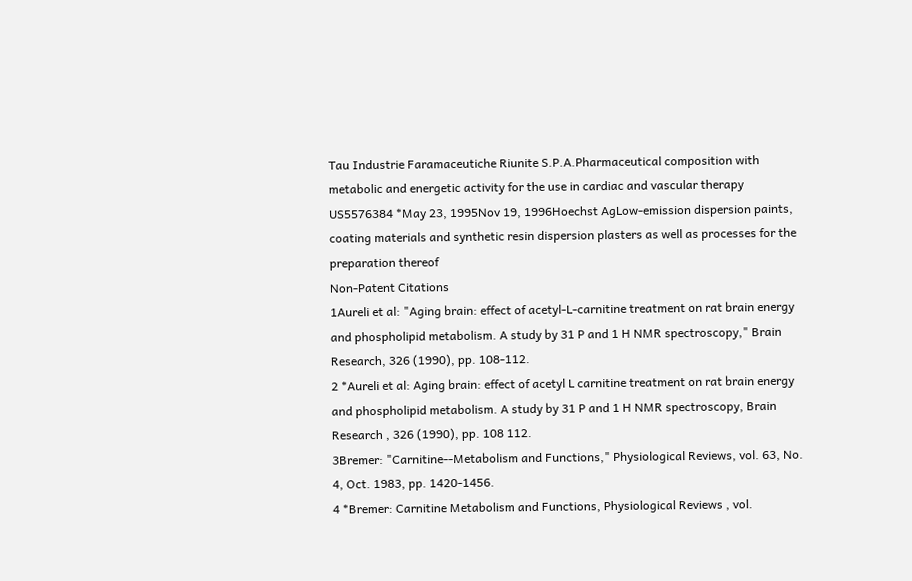Tau Industrie Faramaceutiche Riunite S.P.A.Pharmaceutical composition with metabolic and energetic activity for the use in cardiac and vascular therapy
US5576384 *May 23, 1995Nov 19, 1996Hoechst AgLow-emission dispersion paints, coating materials and synthetic resin dispersion plasters as well as processes for the preparation thereof
Non-Patent Citations
1Aureli et al: "Aging brain: effect of acetyl-L-carnitine treatment on rat brain energy and phospholipid metabolism. A study by 31 P and 1 H NMR spectroscopy," Brain Research, 326 (1990), pp. 108-112.
2 *Aureli et al: Aging brain: effect of acetyl L carnitine treatment on rat brain energy and phospholipid metabolism. A study by 31 P and 1 H NMR spectroscopy, Brain Research , 326 (1990), pp. 108 112.
3Bremer: "Carnitine--Metabolism and Functions," Physiological Reviews, vol. 63, No. 4, Oct. 1983, pp. 1420-1456.
4 *Bremer: Carnitine Metabolism and Functions, Physiological Reviews , vol.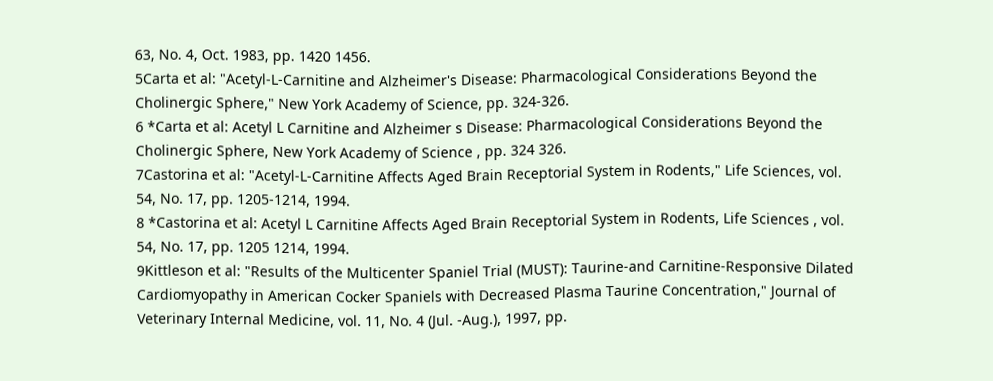63, No. 4, Oct. 1983, pp. 1420 1456.
5Carta et al: "Acetyl-L-Carnitine and Alzheimer's Disease: Pharmacological Considerations Beyond the Cholinergic Sphere," New York Academy of Science, pp. 324-326.
6 *Carta et al: Acetyl L Carnitine and Alzheimer s Disease: Pharmacological Considerations Beyond the Cholinergic Sphere, New York Academy of Science , pp. 324 326.
7Castorina et al: "Acetyl-L-Carnitine Affects Aged Brain Receptorial System in Rodents," Life Sciences, vol. 54, No. 17, pp. 1205-1214, 1994.
8 *Castorina et al: Acetyl L Carnitine Affects Aged Brain Receptorial System in Rodents, Life Sciences , vol. 54, No. 17, pp. 1205 1214, 1994.
9Kittleson et al: "Results of the Multicenter Spaniel Trial (MUST): Taurine-and Carnitine-Responsive Dilated Cardiomyopathy in American Cocker Spaniels with Decreased Plasma Taurine Concentration," Journal of Veterinary Internal Medicine, vol. 11, No. 4 (Jul. -Aug.), 1997, pp.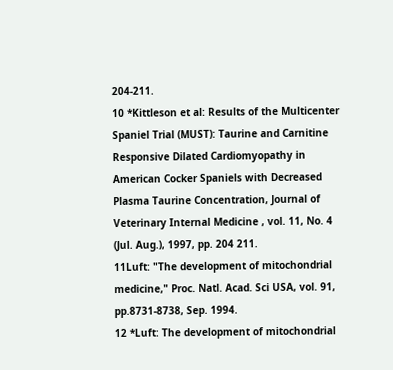204-211.
10 *Kittleson et al: Results of the Multicenter Spaniel Trial (MUST): Taurine and Carnitine Responsive Dilated Cardiomyopathy in American Cocker Spaniels with Decreased Plasma Taurine Concentration, Journal of Veterinary Internal Medicine , vol. 11, No. 4 (Jul. Aug.), 1997, pp. 204 211.
11Luft: "The development of mitochondrial medicine," Proc. Natl. Acad. Sci USA, vol. 91, pp.8731-8738, Sep. 1994.
12 *Luft: The development of mitochondrial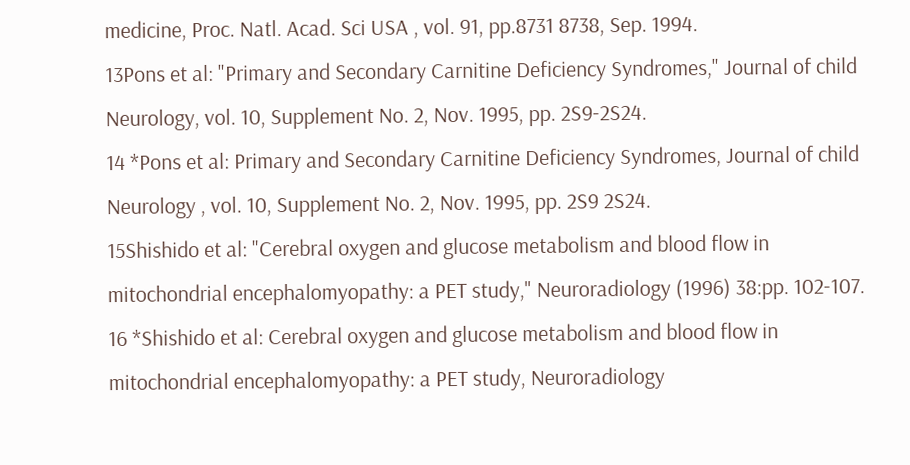medicine, Proc. Natl. Acad. Sci USA , vol. 91, pp.8731 8738, Sep. 1994.
13Pons et al: "Primary and Secondary Carnitine Deficiency Syndromes," Journal of child Neurology, vol. 10, Supplement No. 2, Nov. 1995, pp. 2S9-2S24.
14 *Pons et al: Primary and Secondary Carnitine Deficiency Syndromes, Journal of child Neurology , vol. 10, Supplement No. 2, Nov. 1995, pp. 2S9 2S24.
15Shishido et al: "Cerebral oxygen and glucose metabolism and blood flow in mitochondrial encephalomyopathy: a PET study," Neuroradiology (1996) 38:pp. 102-107.
16 *Shishido et al: Cerebral oxygen and glucose metabolism and blood flow in mitochondrial encephalomyopathy: a PET study, Neuroradiology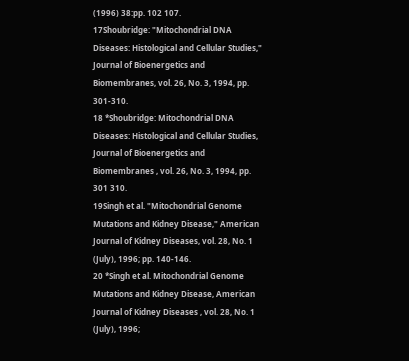(1996) 38:pp. 102 107.
17Shoubridge: "Mitochondrial DNA Diseases: Histological and Cellular Studies," Journal of Bioenergetics and Biomembranes, vol. 26, No. 3, 1994, pp. 301-310.
18 *Shoubridge: Mitochondrial DNA Diseases: Histological and Cellular Studies, Journal of Bioenergetics and Biomembranes , vol. 26, No. 3, 1994, pp. 301 310.
19Singh et al. "Mitochondrial Genome Mutations and Kidney Disease," American Journal of Kidney Diseases, vol. 28, No. 1 (July), 1996; pp. 140-146.
20 *Singh et al. Mitochondrial Genome Mutations and Kidney Disease, American Journal of Kidney Diseases , vol. 28, No. 1 (July), 1996;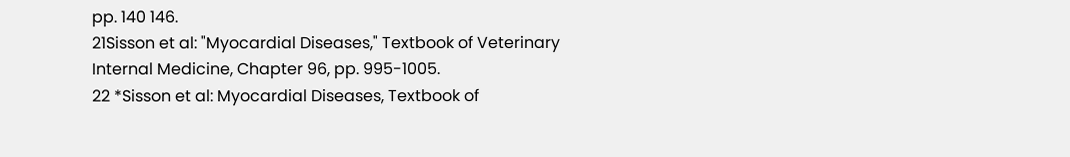pp. 140 146.
21Sisson et al: "Myocardial Diseases," Textbook of Veterinary Internal Medicine, Chapter 96, pp. 995-1005.
22 *Sisson et al: Myocardial Diseases, Textbook of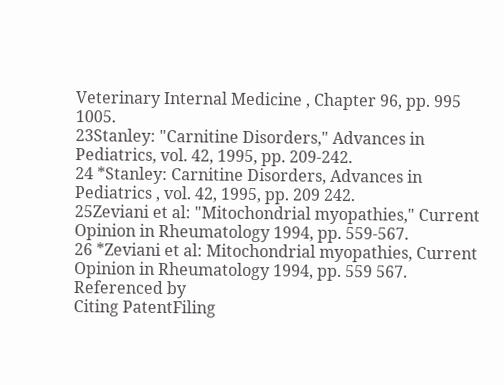Veterinary Internal Medicine , Chapter 96, pp. 995 1005.
23Stanley: "Carnitine Disorders," Advances in Pediatrics, vol. 42, 1995, pp. 209-242.
24 *Stanley: Carnitine Disorders, Advances in Pediatrics , vol. 42, 1995, pp. 209 242.
25Zeviani et al: "Mitochondrial myopathies," Current Opinion in Rheumatology 1994, pp. 559-567.
26 *Zeviani et al: Mitochondrial myopathies, Current Opinion in Rheumatology 1994, pp. 559 567.
Referenced by
Citing PatentFiling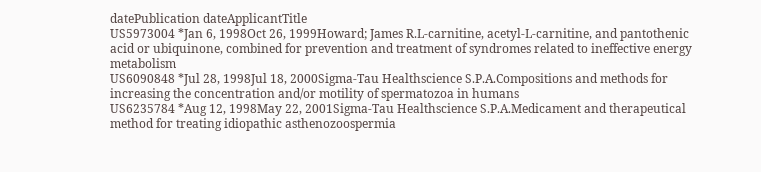datePublication dateApplicantTitle
US5973004 *Jan 6, 1998Oct 26, 1999Howard; James R.L-carnitine, acetyl-L-carnitine, and pantothenic acid or ubiquinone, combined for prevention and treatment of syndromes related to ineffective energy metabolism
US6090848 *Jul 28, 1998Jul 18, 2000Sigma-Tau Healthscience S.P.A.Compositions and methods for increasing the concentration and/or motility of spermatozoa in humans
US6235784 *Aug 12, 1998May 22, 2001Sigma-Tau Healthscience S.P.A.Medicament and therapeutical method for treating idiopathic asthenozoospermia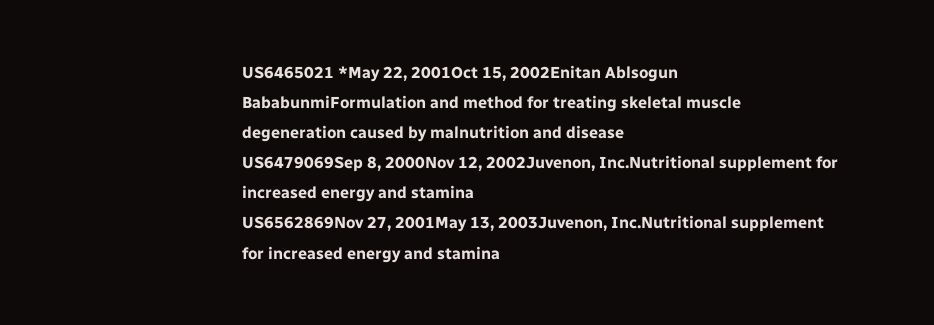US6465021 *May 22, 2001Oct 15, 2002Enitan Ablsogun BababunmiFormulation and method for treating skeletal muscle degeneration caused by malnutrition and disease
US6479069Sep 8, 2000Nov 12, 2002Juvenon, Inc.Nutritional supplement for increased energy and stamina
US6562869Nov 27, 2001May 13, 2003Juvenon, Inc.Nutritional supplement for increased energy and stamina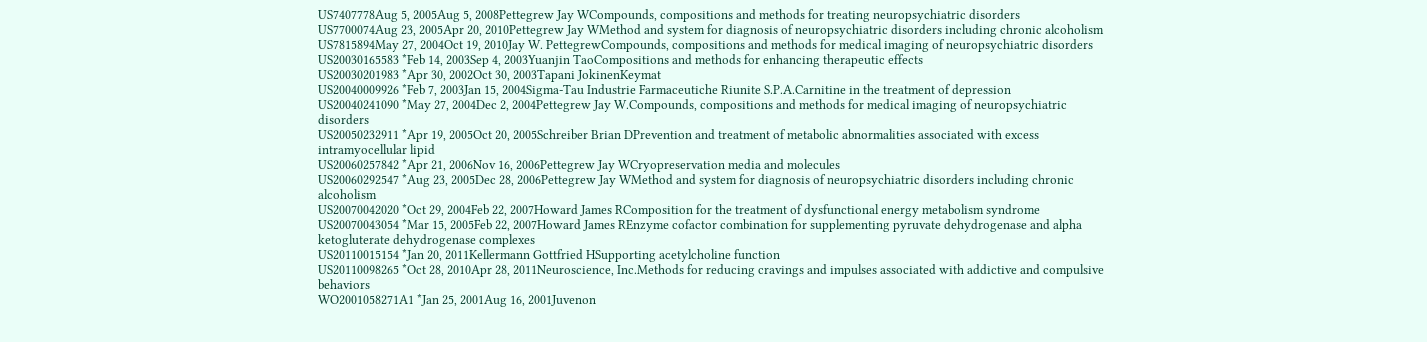US7407778Aug 5, 2005Aug 5, 2008Pettegrew Jay WCompounds, compositions and methods for treating neuropsychiatric disorders
US7700074Aug 23, 2005Apr 20, 2010Pettegrew Jay WMethod and system for diagnosis of neuropsychiatric disorders including chronic alcoholism
US7815894May 27, 2004Oct 19, 2010Jay W. PettegrewCompounds, compositions and methods for medical imaging of neuropsychiatric disorders
US20030165583 *Feb 14, 2003Sep 4, 2003Yuanjin TaoCompositions and methods for enhancing therapeutic effects
US20030201983 *Apr 30, 2002Oct 30, 2003Tapani JokinenKeymat
US20040009926 *Feb 7, 2003Jan 15, 2004Sigma-Tau Industrie Farmaceutiche Riunite S.P.A.Carnitine in the treatment of depression
US20040241090 *May 27, 2004Dec 2, 2004Pettegrew Jay W.Compounds, compositions and methods for medical imaging of neuropsychiatric disorders
US20050232911 *Apr 19, 2005Oct 20, 2005Schreiber Brian DPrevention and treatment of metabolic abnormalities associated with excess intramyocellular lipid
US20060257842 *Apr 21, 2006Nov 16, 2006Pettegrew Jay WCryopreservation media and molecules
US20060292547 *Aug 23, 2005Dec 28, 2006Pettegrew Jay WMethod and system for diagnosis of neuropsychiatric disorders including chronic alcoholism
US20070042020 *Oct 29, 2004Feb 22, 2007Howard James RComposition for the treatment of dysfunctional energy metabolism syndrome
US20070043054 *Mar 15, 2005Feb 22, 2007Howard James REnzyme cofactor combination for supplementing pyruvate dehydrogenase and alpha ketogluterate dehydrogenase complexes
US20110015154 *Jan 20, 2011Kellermann Gottfried HSupporting acetylcholine function
US20110098265 *Oct 28, 2010Apr 28, 2011Neuroscience, Inc.Methods for reducing cravings and impulses associated with addictive and compulsive behaviors
WO2001058271A1 *Jan 25, 2001Aug 16, 2001Juvenon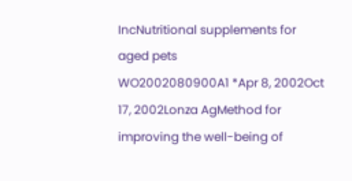IncNutritional supplements for aged pets
WO2002080900A1 *Apr 8, 2002Oct 17, 2002Lonza AgMethod for improving the well-being of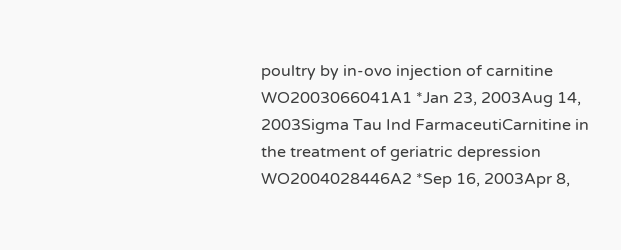poultry by in-ovo injection of carnitine
WO2003066041A1 *Jan 23, 2003Aug 14, 2003Sigma Tau Ind FarmaceutiCarnitine in the treatment of geriatric depression
WO2004028446A2 *Sep 16, 2003Apr 8,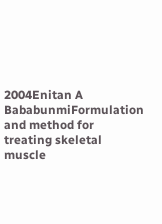2004Enitan A BababunmiFormulation and method for treating skeletal muscle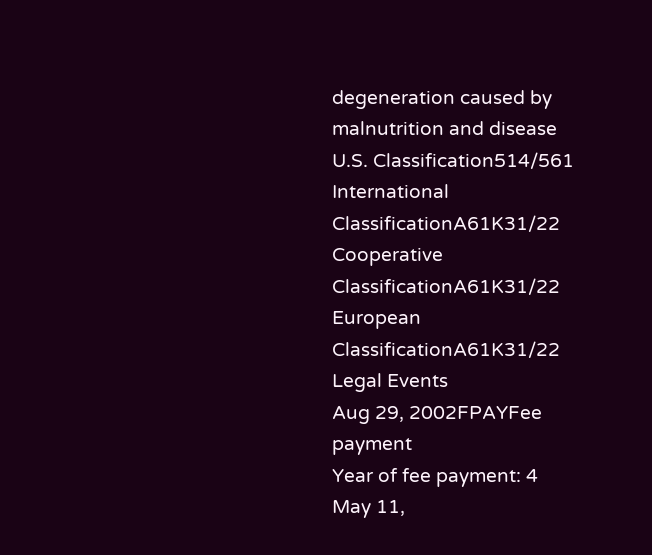degeneration caused by malnutrition and disease
U.S. Classification514/561
International ClassificationA61K31/22
Cooperative ClassificationA61K31/22
European ClassificationA61K31/22
Legal Events
Aug 29, 2002FPAYFee payment
Year of fee payment: 4
May 11,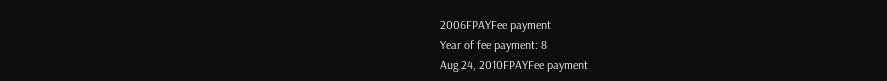2006FPAYFee payment
Year of fee payment: 8
Aug 24, 2010FPAYFee payment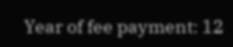Year of fee payment: 12